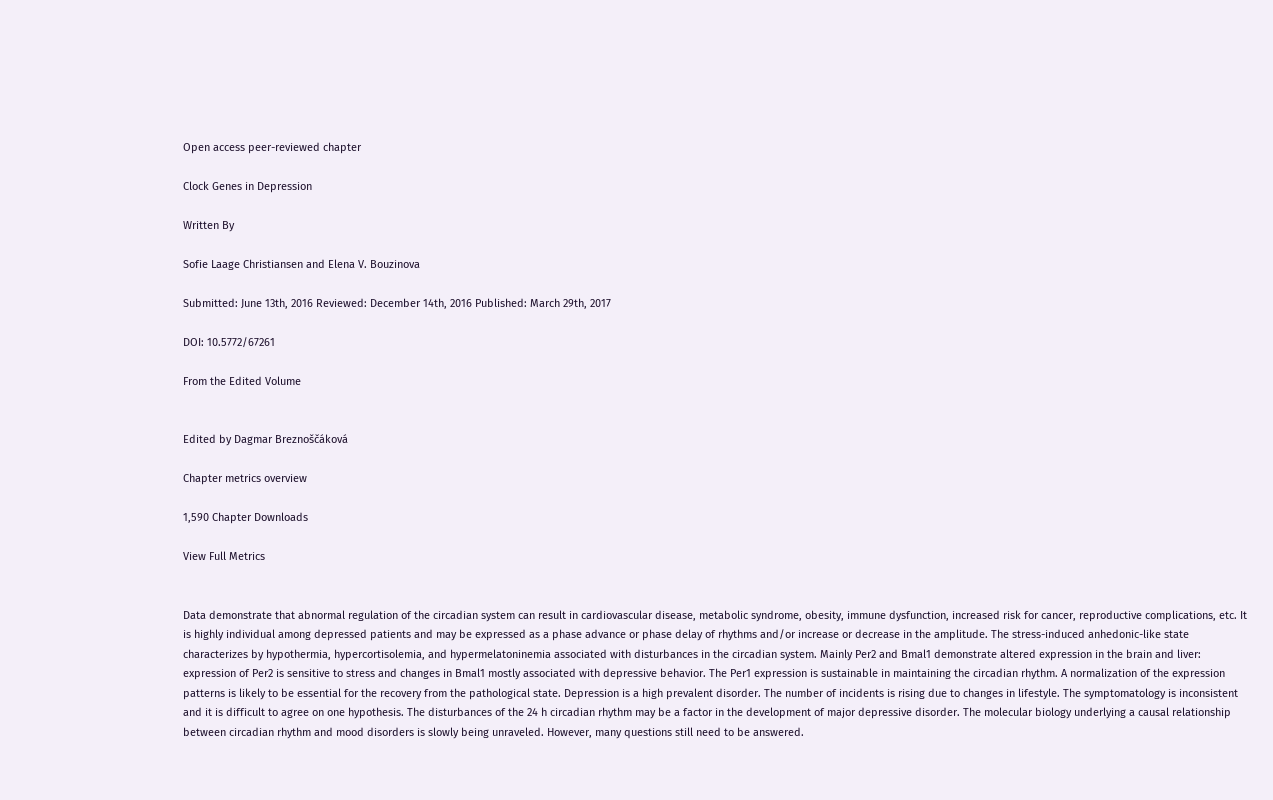Open access peer-reviewed chapter

Clock Genes in Depression

Written By

Sofie Laage Christiansen and Elena V. Bouzinova

Submitted: June 13th, 2016 Reviewed: December 14th, 2016 Published: March 29th, 2017

DOI: 10.5772/67261

From the Edited Volume


Edited by Dagmar Breznoščáková

Chapter metrics overview

1,590 Chapter Downloads

View Full Metrics


Data demonstrate that abnormal regulation of the circadian system can result in cardiovascular disease, metabolic syndrome, obesity, immune dysfunction, increased risk for cancer, reproductive complications, etc. It is highly individual among depressed patients and may be expressed as a phase advance or phase delay of rhythms and/or increase or decrease in the amplitude. The stress-induced anhedonic-like state characterizes by hypothermia, hypercortisolemia, and hypermelatoninemia associated with disturbances in the circadian system. Mainly Per2 and Bmal1 demonstrate altered expression in the brain and liver: expression of Per2 is sensitive to stress and changes in Bmal1 mostly associated with depressive behavior. The Per1 expression is sustainable in maintaining the circadian rhythm. A normalization of the expression patterns is likely to be essential for the recovery from the pathological state. Depression is a high prevalent disorder. The number of incidents is rising due to changes in lifestyle. The symptomatology is inconsistent and it is difficult to agree on one hypothesis. The disturbances of the 24 h circadian rhythm may be a factor in the development of major depressive disorder. The molecular biology underlying a causal relationship between circadian rhythm and mood disorders is slowly being unraveled. However, many questions still need to be answered.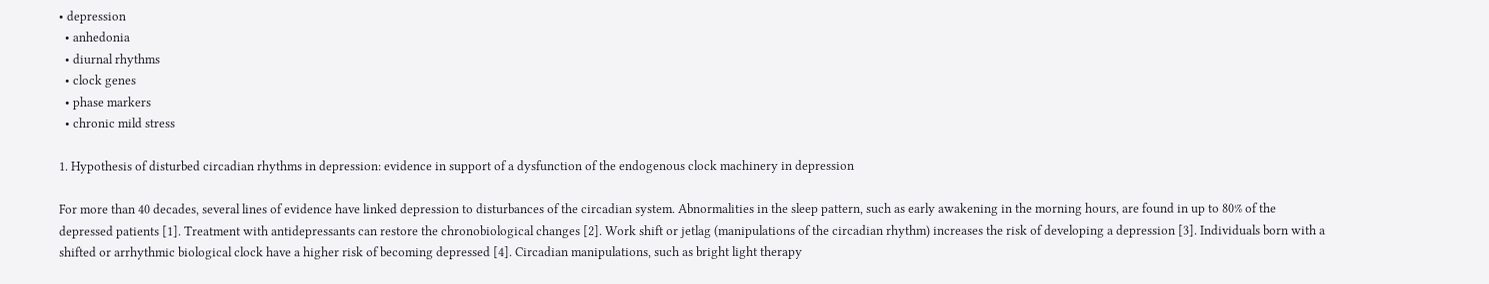• depression
  • anhedonia
  • diurnal rhythms
  • clock genes
  • phase markers
  • chronic mild stress

1. Hypothesis of disturbed circadian rhythms in depression: evidence in support of a dysfunction of the endogenous clock machinery in depression

For more than 40 decades, several lines of evidence have linked depression to disturbances of the circadian system. Abnormalities in the sleep pattern, such as early awakening in the morning hours, are found in up to 80% of the depressed patients [1]. Treatment with antidepressants can restore the chronobiological changes [2]. Work shift or jetlag (manipulations of the circadian rhythm) increases the risk of developing a depression [3]. Individuals born with a shifted or arrhythmic biological clock have a higher risk of becoming depressed [4]. Circadian manipulations, such as bright light therapy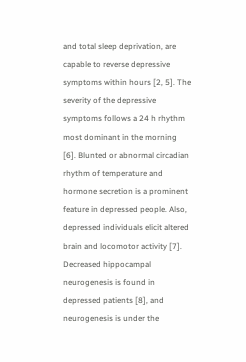and total sleep deprivation, are capable to reverse depressive symptoms within hours [2, 5]. The severity of the depressive symptoms follows a 24 h rhythm most dominant in the morning [6]. Blunted or abnormal circadian rhythm of temperature and hormone secretion is a prominent feature in depressed people. Also, depressed individuals elicit altered brain and locomotor activity [7]. Decreased hippocampal neurogenesis is found in depressed patients [8], and neurogenesis is under the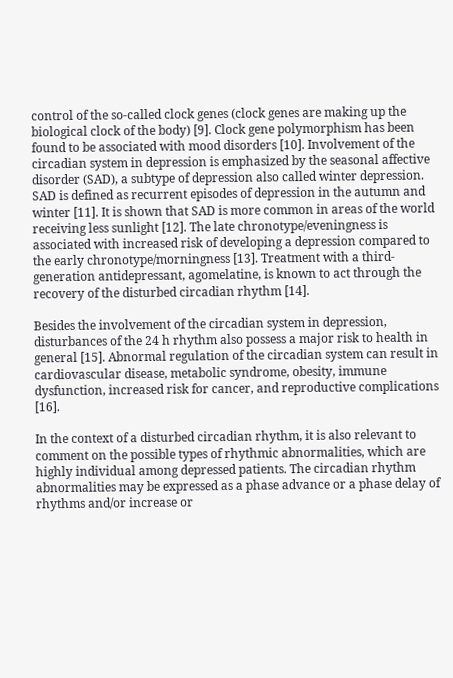control of the so-called clock genes (clock genes are making up the biological clock of the body) [9]. Clock gene polymorphism has been found to be associated with mood disorders [10]. Involvement of the circadian system in depression is emphasized by the seasonal affective disorder (SAD), a subtype of depression also called winter depression. SAD is defined as recurrent episodes of depression in the autumn and winter [11]. It is shown that SAD is more common in areas of the world receiving less sunlight [12]. The late chronotype/eveningness is associated with increased risk of developing a depression compared to the early chronotype/morningness [13]. Treatment with a third-generation antidepressant, agomelatine, is known to act through the recovery of the disturbed circadian rhythm [14].

Besides the involvement of the circadian system in depression, disturbances of the 24 h rhythm also possess a major risk to health in general [15]. Abnormal regulation of the circadian system can result in cardiovascular disease, metabolic syndrome, obesity, immune dysfunction, increased risk for cancer, and reproductive complications [16].

In the context of a disturbed circadian rhythm, it is also relevant to comment on the possible types of rhythmic abnormalities, which are highly individual among depressed patients. The circadian rhythm abnormalities may be expressed as a phase advance or a phase delay of rhythms and/or increase or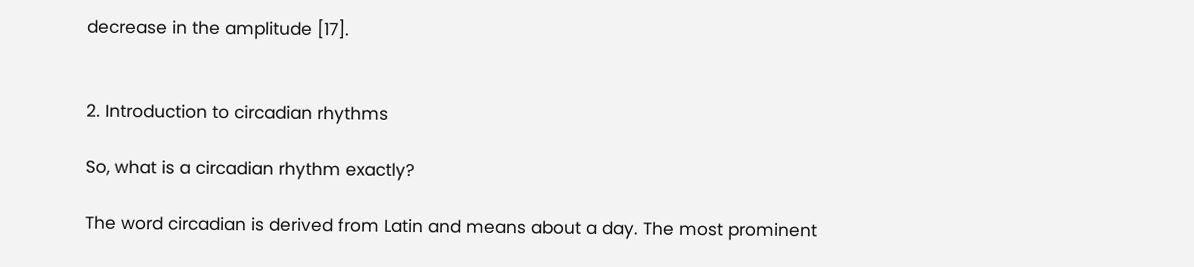decrease in the amplitude [17].


2. Introduction to circadian rhythms

So, what is a circadian rhythm exactly?

The word circadian is derived from Latin and means about a day. The most prominent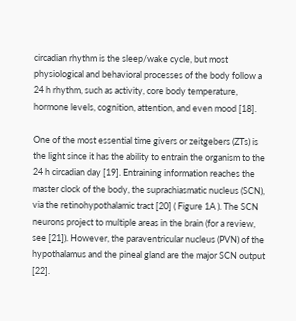circadian rhythm is the sleep/wake cycle, but most physiological and behavioral processes of the body follow a 24 h rhythm, such as activity, core body temperature, hormone levels, cognition, attention, and even mood [18].

One of the most essential time givers or zeitgebers (ZTs) is the light since it has the ability to entrain the organism to the 24 h circadian day [19]. Entraining information reaches the master clock of the body, the suprachiasmatic nucleus (SCN), via the retinohypothalamic tract [20] ( Figure 1A ). The SCN neurons project to multiple areas in the brain (for a review, see [21]). However, the paraventricular nucleus (PVN) of the hypothalamus and the pineal gland are the major SCN output [22].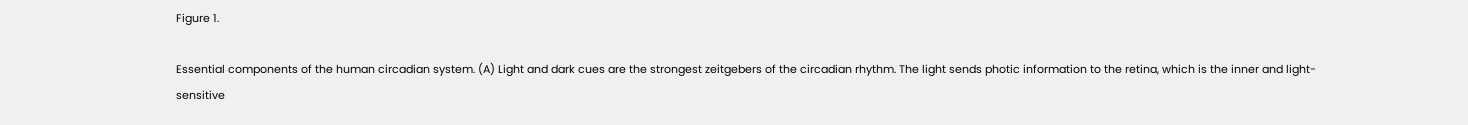Figure 1.

Essential components of the human circadian system. (A) Light and dark cues are the strongest zeitgebers of the circadian rhythm. The light sends photic information to the retina, which is the inner and light-sensitive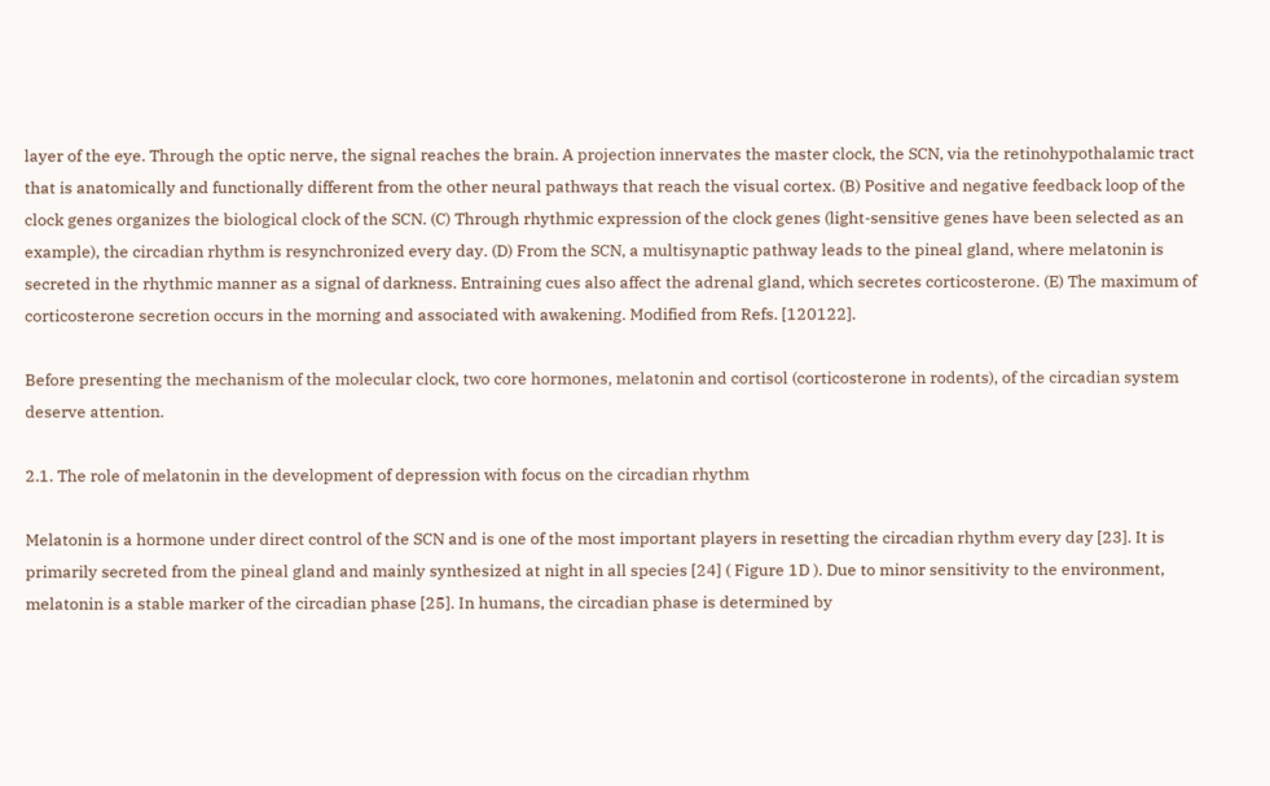layer of the eye. Through the optic nerve, the signal reaches the brain. A projection innervates the master clock, the SCN, via the retinohypothalamic tract that is anatomically and functionally different from the other neural pathways that reach the visual cortex. (B) Positive and negative feedback loop of the clock genes organizes the biological clock of the SCN. (C) Through rhythmic expression of the clock genes (light-sensitive genes have been selected as an example), the circadian rhythm is resynchronized every day. (D) From the SCN, a multisynaptic pathway leads to the pineal gland, where melatonin is secreted in the rhythmic manner as a signal of darkness. Entraining cues also affect the adrenal gland, which secretes corticosterone. (E) The maximum of corticosterone secretion occurs in the morning and associated with awakening. Modified from Refs. [120122].

Before presenting the mechanism of the molecular clock, two core hormones, melatonin and cortisol (corticosterone in rodents), of the circadian system deserve attention.

2.1. The role of melatonin in the development of depression with focus on the circadian rhythm

Melatonin is a hormone under direct control of the SCN and is one of the most important players in resetting the circadian rhythm every day [23]. It is primarily secreted from the pineal gland and mainly synthesized at night in all species [24] ( Figure 1D ). Due to minor sensitivity to the environment, melatonin is a stable marker of the circadian phase [25]. In humans, the circadian phase is determined by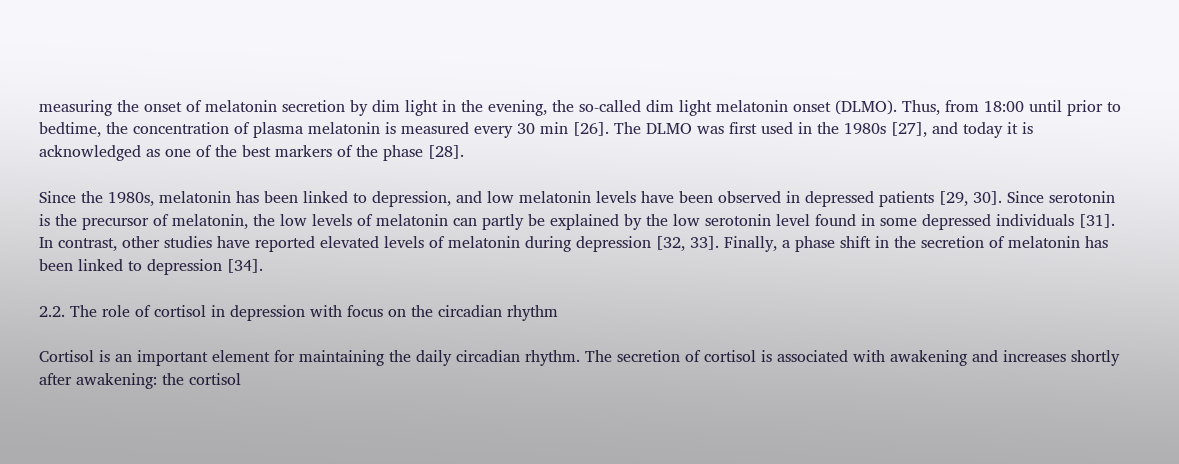measuring the onset of melatonin secretion by dim light in the evening, the so-called dim light melatonin onset (DLMO). Thus, from 18:00 until prior to bedtime, the concentration of plasma melatonin is measured every 30 min [26]. The DLMO was first used in the 1980s [27], and today it is acknowledged as one of the best markers of the phase [28].

Since the 1980s, melatonin has been linked to depression, and low melatonin levels have been observed in depressed patients [29, 30]. Since serotonin is the precursor of melatonin, the low levels of melatonin can partly be explained by the low serotonin level found in some depressed individuals [31]. In contrast, other studies have reported elevated levels of melatonin during depression [32, 33]. Finally, a phase shift in the secretion of melatonin has been linked to depression [34].

2.2. The role of cortisol in depression with focus on the circadian rhythm

Cortisol is an important element for maintaining the daily circadian rhythm. The secretion of cortisol is associated with awakening and increases shortly after awakening: the cortisol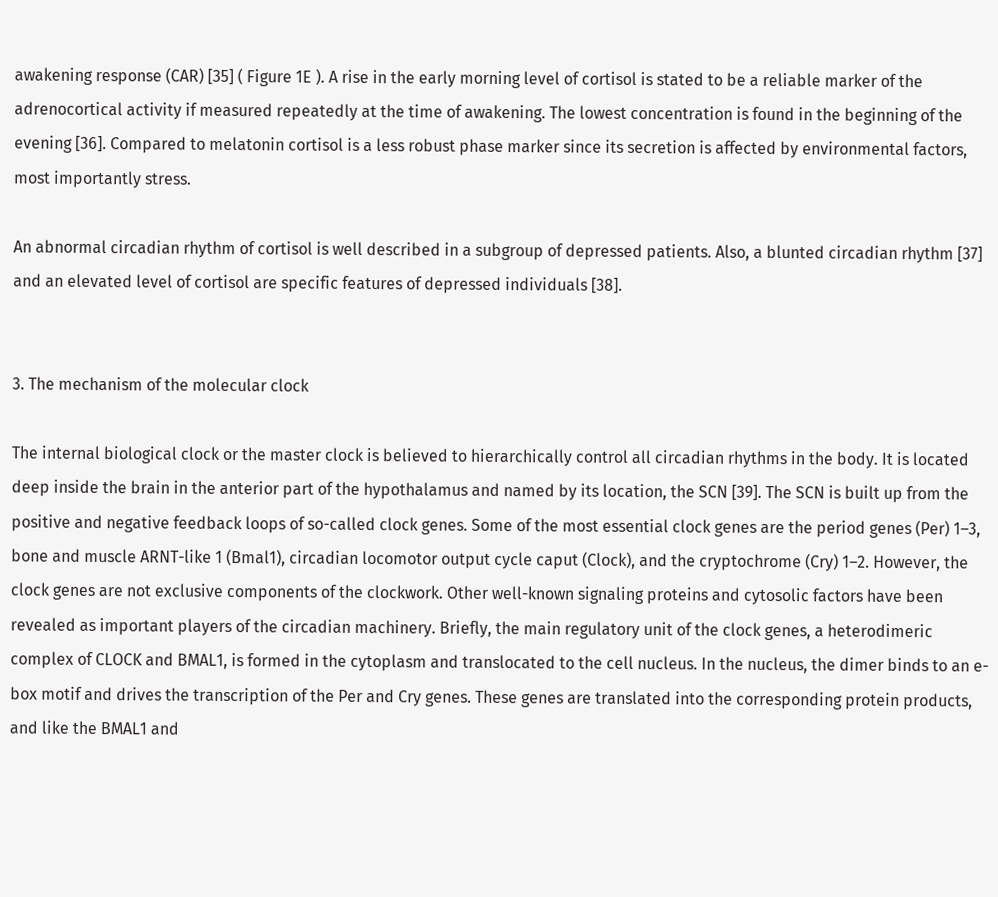awakening response (CAR) [35] ( Figure 1E ). A rise in the early morning level of cortisol is stated to be a reliable marker of the adrenocortical activity if measured repeatedly at the time of awakening. The lowest concentration is found in the beginning of the evening [36]. Compared to melatonin cortisol is a less robust phase marker since its secretion is affected by environmental factors, most importantly stress.

An abnormal circadian rhythm of cortisol is well described in a subgroup of depressed patients. Also, a blunted circadian rhythm [37] and an elevated level of cortisol are specific features of depressed individuals [38].


3. The mechanism of the molecular clock

The internal biological clock or the master clock is believed to hierarchically control all circadian rhythms in the body. It is located deep inside the brain in the anterior part of the hypothalamus and named by its location, the SCN [39]. The SCN is built up from the positive and negative feedback loops of so-called clock genes. Some of the most essential clock genes are the period genes (Per) 1–3, bone and muscle ARNT-like 1 (Bmal1), circadian locomotor output cycle caput (Clock), and the cryptochrome (Cry) 1–2. However, the clock genes are not exclusive components of the clockwork. Other well-known signaling proteins and cytosolic factors have been revealed as important players of the circadian machinery. Briefly, the main regulatory unit of the clock genes, a heterodimeric complex of CLOCK and BMAL1, is formed in the cytoplasm and translocated to the cell nucleus. In the nucleus, the dimer binds to an e-box motif and drives the transcription of the Per and Cry genes. These genes are translated into the corresponding protein products, and like the BMAL1 and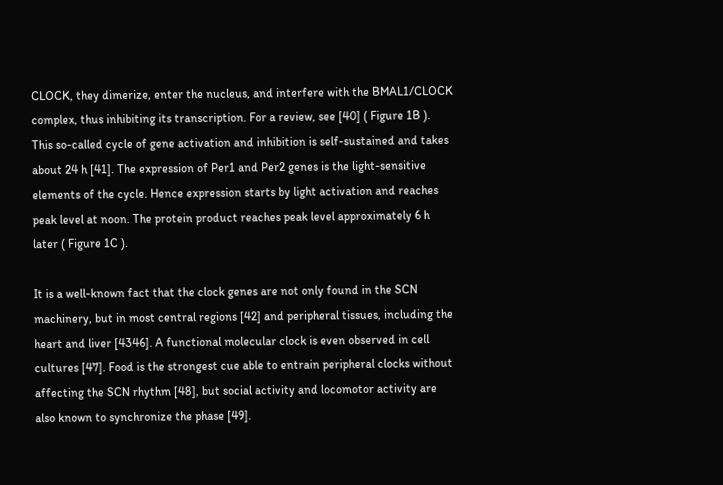CLOCK, they dimerize, enter the nucleus, and interfere with the BMAL1/CLOCK complex, thus inhibiting its transcription. For a review, see [40] ( Figure 1B ). This so-called cycle of gene activation and inhibition is self-sustained and takes about 24 h [41]. The expression of Per1 and Per2 genes is the light-sensitive elements of the cycle. Hence expression starts by light activation and reaches peak level at noon. The protein product reaches peak level approximately 6 h later ( Figure 1C ).

It is a well-known fact that the clock genes are not only found in the SCN machinery, but in most central regions [42] and peripheral tissues, including the heart and liver [4346]. A functional molecular clock is even observed in cell cultures [47]. Food is the strongest cue able to entrain peripheral clocks without affecting the SCN rhythm [48], but social activity and locomotor activity are also known to synchronize the phase [49].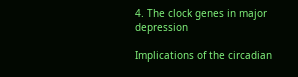4. The clock genes in major depression

Implications of the circadian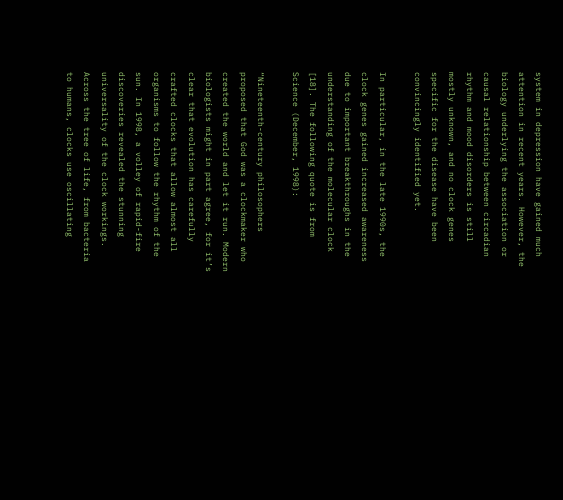system in depression have gained much attention in recent years. However, the biology underlying the association or causal relationship between circadian rhythm and mood disorders is still mostly unknown, and no clock genes specific for the disease have been convincingly identified yet.

In particular, in the late 1990s, the clock genes gained increased awareness due to important breakthroughs in the understanding of the molecular clock [18]. The following quote is from Science (December, 1998):

“Nineteenth-century philosophers proposed that God was a clockmaker who created the world and let it run. Modern biologists might in part agree, for it’s clear that evolution has carefully crafted clocks that allow almost all organisms to follow the rhythm of the sun. In 1998, a volley of rapid-fire discoveries revealed the stunning universality of the clock workings. Across the tree of life, from bacteria to humans, clocks use oscillating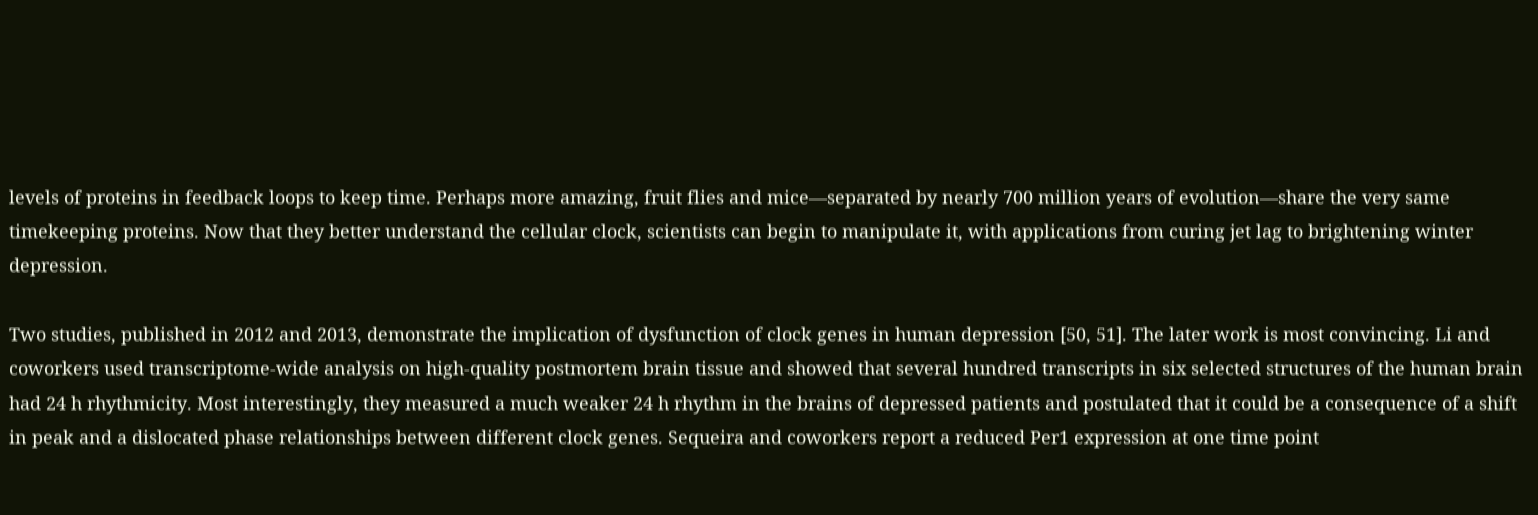levels of proteins in feedback loops to keep time. Perhaps more amazing, fruit flies and mice—separated by nearly 700 million years of evolution—share the very same timekeeping proteins. Now that they better understand the cellular clock, scientists can begin to manipulate it, with applications from curing jet lag to brightening winter depression.

Two studies, published in 2012 and 2013, demonstrate the implication of dysfunction of clock genes in human depression [50, 51]. The later work is most convincing. Li and coworkers used transcriptome-wide analysis on high-quality postmortem brain tissue and showed that several hundred transcripts in six selected structures of the human brain had 24 h rhythmicity. Most interestingly, they measured a much weaker 24 h rhythm in the brains of depressed patients and postulated that it could be a consequence of a shift in peak and a dislocated phase relationships between different clock genes. Sequeira and coworkers report a reduced Per1 expression at one time point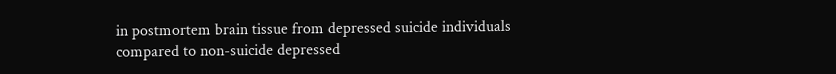in postmortem brain tissue from depressed suicide individuals compared to non-suicide depressed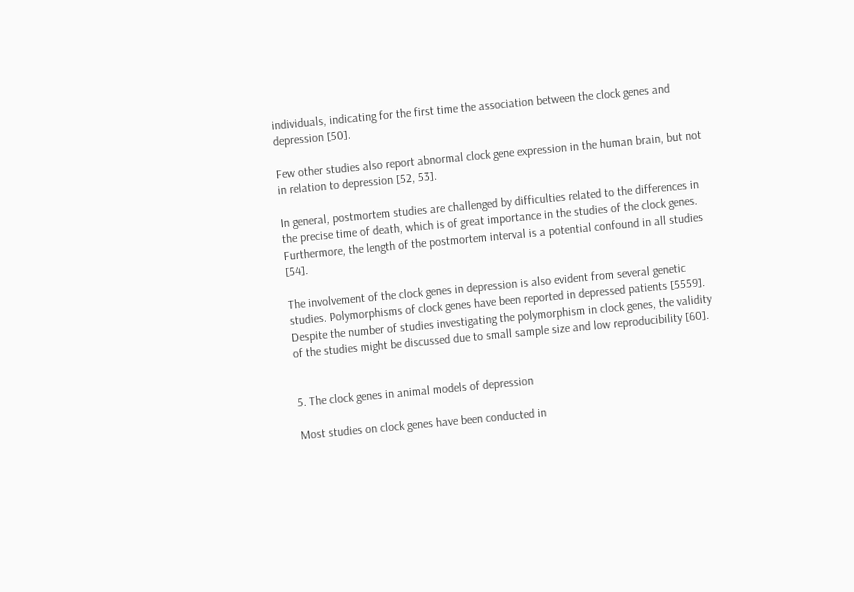individuals, indicating for the first time the association between the clock genes and depression [50].

Few other studies also report abnormal clock gene expression in the human brain, but not in relation to depression [52, 53].

In general, postmortem studies are challenged by difficulties related to the differences in the precise time of death, which is of great importance in the studies of the clock genes. Furthermore, the length of the postmortem interval is a potential confound in all studies [54].

The involvement of the clock genes in depression is also evident from several genetic studies. Polymorphisms of clock genes have been reported in depressed patients [5559]. Despite the number of studies investigating the polymorphism in clock genes, the validity of the studies might be discussed due to small sample size and low reproducibility [60].


5. The clock genes in animal models of depression

Most studies on clock genes have been conducted in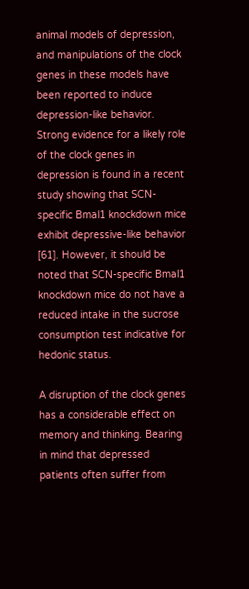animal models of depression, and manipulations of the clock genes in these models have been reported to induce depression-like behavior. Strong evidence for a likely role of the clock genes in depression is found in a recent study showing that SCN-specific Bmal1 knockdown mice exhibit depressive-like behavior [61]. However, it should be noted that SCN-specific Bmal1 knockdown mice do not have a reduced intake in the sucrose consumption test indicative for hedonic status.

A disruption of the clock genes has a considerable effect on memory and thinking. Bearing in mind that depressed patients often suffer from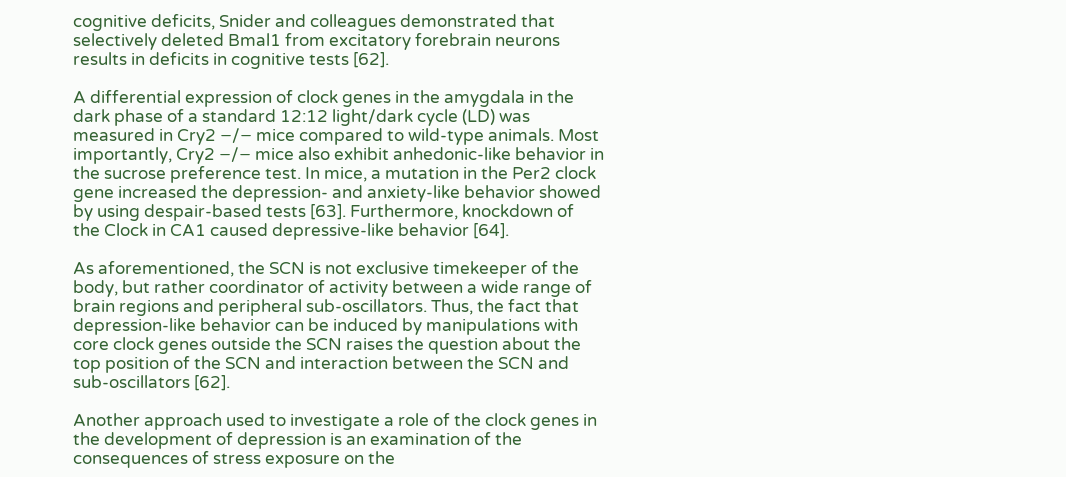cognitive deficits, Snider and colleagues demonstrated that selectively deleted Bmal1 from excitatory forebrain neurons results in deficits in cognitive tests [62].

A differential expression of clock genes in the amygdala in the dark phase of a standard 12:12 light/dark cycle (LD) was measured in Cry2 −/− mice compared to wild-type animals. Most importantly, Cry2 −/− mice also exhibit anhedonic-like behavior in the sucrose preference test. In mice, a mutation in the Per2 clock gene increased the depression- and anxiety-like behavior showed by using despair-based tests [63]. Furthermore, knockdown of the Clock in CA1 caused depressive-like behavior [64].

As aforementioned, the SCN is not exclusive timekeeper of the body, but rather coordinator of activity between a wide range of brain regions and peripheral sub-oscillators. Thus, the fact that depression-like behavior can be induced by manipulations with core clock genes outside the SCN raises the question about the top position of the SCN and interaction between the SCN and sub-oscillators [62].

Another approach used to investigate a role of the clock genes in the development of depression is an examination of the consequences of stress exposure on the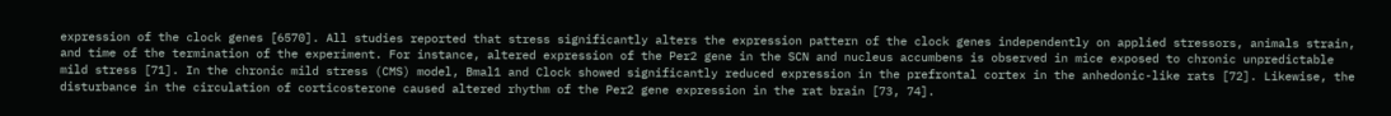expression of the clock genes [6570]. All studies reported that stress significantly alters the expression pattern of the clock genes independently on applied stressors, animals strain, and time of the termination of the experiment. For instance, altered expression of the Per2 gene in the SCN and nucleus accumbens is observed in mice exposed to chronic unpredictable mild stress [71]. In the chronic mild stress (CMS) model, Bmal1 and Clock showed significantly reduced expression in the prefrontal cortex in the anhedonic-like rats [72]. Likewise, the disturbance in the circulation of corticosterone caused altered rhythm of the Per2 gene expression in the rat brain [73, 74].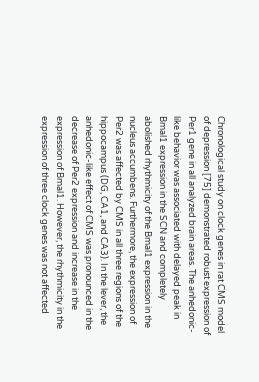Chronological study on clock genes in rat CMS model of depression [75] demonstrated robust expression of Per1 gene in all analyzed brain areas. The anhedonic-like behavior was associated with delayed peak in Bmal1 expression in the SCN and completely abolished rhythmicity of the Bmal1 expression in the nucleus accumbens. Furthermore, the expression of Per2 was affected by CMS in all three regions of the hippocampus (DG, CA1, and CA3). In the lever, the anhedonic-like effect of CMS was pronounced in the decrease of Per2 expression and increase in the expression of Bmal1. However, the rhythmicity in the expression of three clock genes was not affected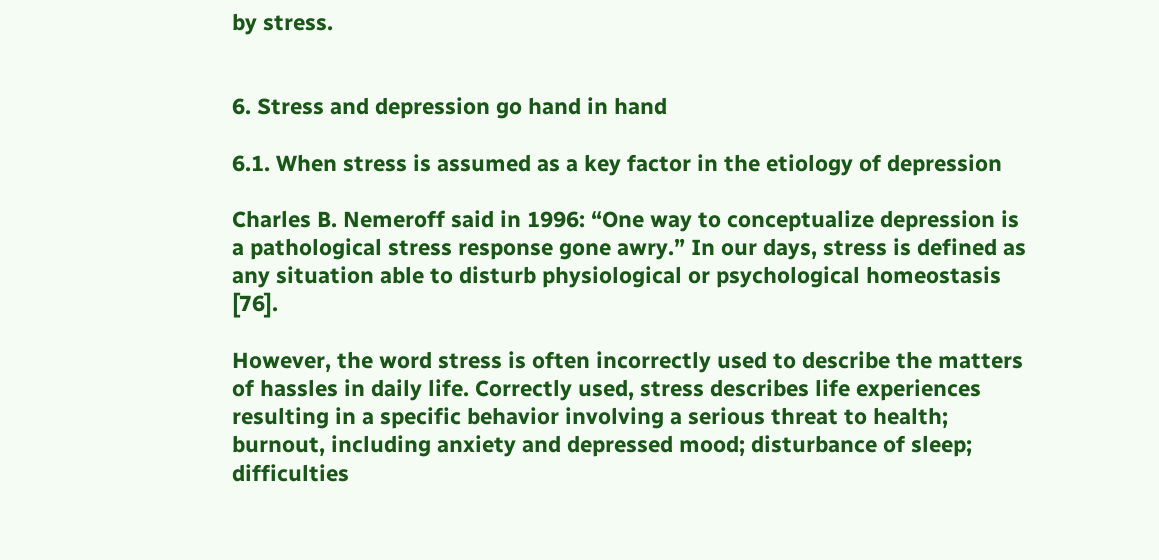by stress.


6. Stress and depression go hand in hand

6.1. When stress is assumed as a key factor in the etiology of depression

Charles B. Nemeroff said in 1996: “One way to conceptualize depression is a pathological stress response gone awry.” In our days, stress is defined as any situation able to disturb physiological or psychological homeostasis [76].

However, the word stress is often incorrectly used to describe the matters of hassles in daily life. Correctly used, stress describes life experiences resulting in a specific behavior involving a serious threat to health; burnout, including anxiety and depressed mood; disturbance of sleep; difficulties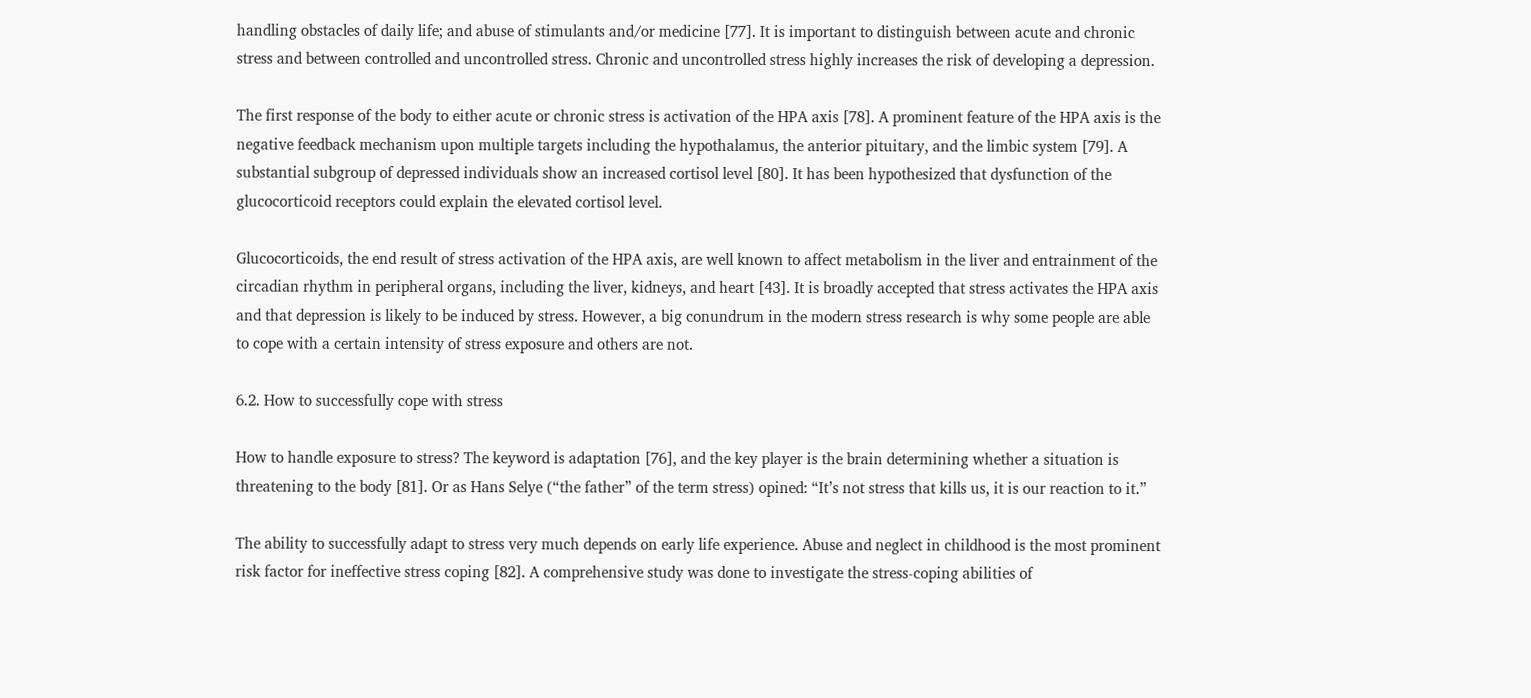handling obstacles of daily life; and abuse of stimulants and/or medicine [77]. It is important to distinguish between acute and chronic stress and between controlled and uncontrolled stress. Chronic and uncontrolled stress highly increases the risk of developing a depression.

The first response of the body to either acute or chronic stress is activation of the HPA axis [78]. A prominent feature of the HPA axis is the negative feedback mechanism upon multiple targets including the hypothalamus, the anterior pituitary, and the limbic system [79]. A substantial subgroup of depressed individuals show an increased cortisol level [80]. It has been hypothesized that dysfunction of the glucocorticoid receptors could explain the elevated cortisol level.

Glucocorticoids, the end result of stress activation of the HPA axis, are well known to affect metabolism in the liver and entrainment of the circadian rhythm in peripheral organs, including the liver, kidneys, and heart [43]. It is broadly accepted that stress activates the HPA axis and that depression is likely to be induced by stress. However, a big conundrum in the modern stress research is why some people are able to cope with a certain intensity of stress exposure and others are not.

6.2. How to successfully cope with stress

How to handle exposure to stress? The keyword is adaptation [76], and the key player is the brain determining whether a situation is threatening to the body [81]. Or as Hans Selye (“the father” of the term stress) opined: “It’s not stress that kills us, it is our reaction to it.”

The ability to successfully adapt to stress very much depends on early life experience. Abuse and neglect in childhood is the most prominent risk factor for ineffective stress coping [82]. A comprehensive study was done to investigate the stress-coping abilities of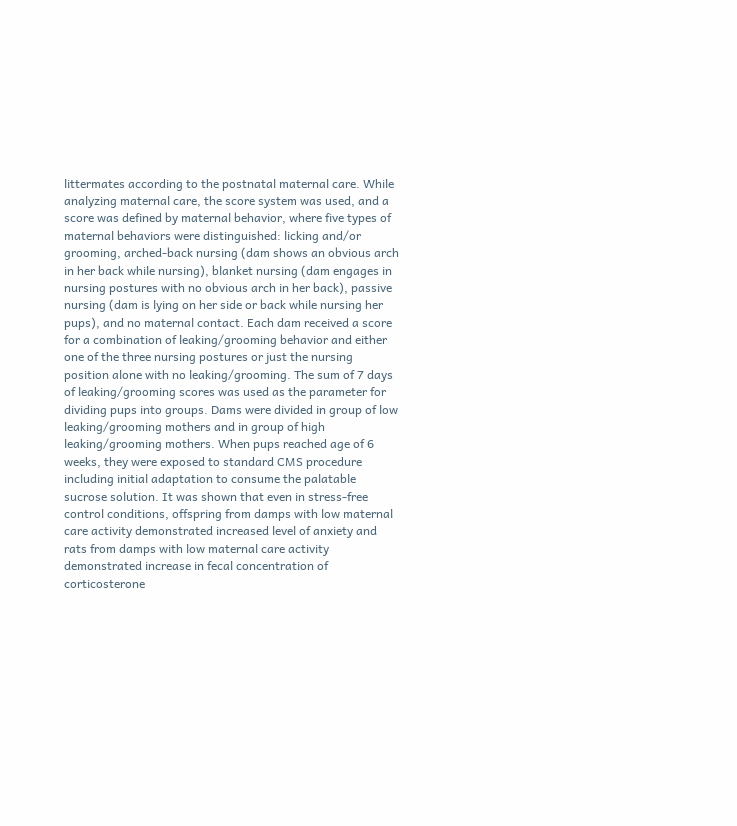littermates according to the postnatal maternal care. While analyzing maternal care, the score system was used, and a score was defined by maternal behavior, where five types of maternal behaviors were distinguished: licking and/or grooming, arched-back nursing (dam shows an obvious arch in her back while nursing), blanket nursing (dam engages in nursing postures with no obvious arch in her back), passive nursing (dam is lying on her side or back while nursing her pups), and no maternal contact. Each dam received a score for a combination of leaking/grooming behavior and either one of the three nursing postures or just the nursing position alone with no leaking/grooming. The sum of 7 days of leaking/grooming scores was used as the parameter for dividing pups into groups. Dams were divided in group of low leaking/grooming mothers and in group of high leaking/grooming mothers. When pups reached age of 6 weeks, they were exposed to standard CMS procedure including initial adaptation to consume the palatable sucrose solution. It was shown that even in stress-free control conditions, offspring from damps with low maternal care activity demonstrated increased level of anxiety and rats from damps with low maternal care activity demonstrated increase in fecal concentration of corticosterone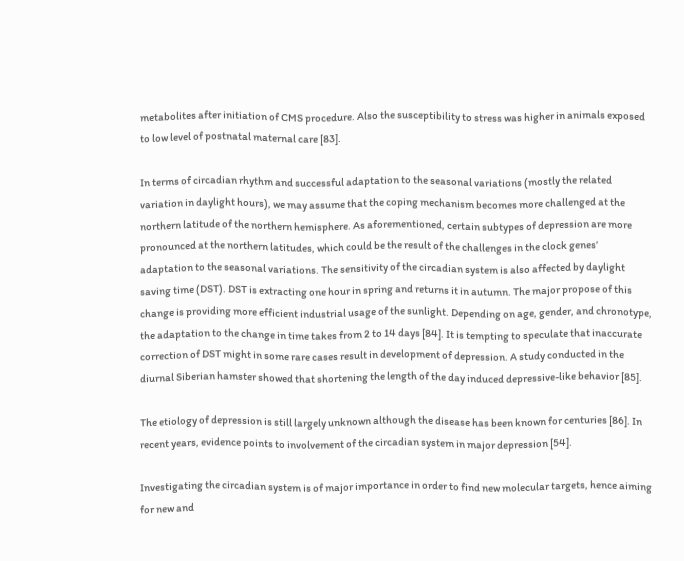metabolites after initiation of CMS procedure. Also the susceptibility to stress was higher in animals exposed to low level of postnatal maternal care [83].

In terms of circadian rhythm and successful adaptation to the seasonal variations (mostly the related variation in daylight hours), we may assume that the coping mechanism becomes more challenged at the northern latitude of the northern hemisphere. As aforementioned, certain subtypes of depression are more pronounced at the northern latitudes, which could be the result of the challenges in the clock genes’ adaptation to the seasonal variations. The sensitivity of the circadian system is also affected by daylight saving time (DST). DST is extracting one hour in spring and returns it in autumn. The major propose of this change is providing more efficient industrial usage of the sunlight. Depending on age, gender, and chronotype, the adaptation to the change in time takes from 2 to 14 days [84]. It is tempting to speculate that inaccurate correction of DST might in some rare cases result in development of depression. A study conducted in the diurnal Siberian hamster showed that shortening the length of the day induced depressive-like behavior [85].

The etiology of depression is still largely unknown although the disease has been known for centuries [86]. In recent years, evidence points to involvement of the circadian system in major depression [54].

Investigating the circadian system is of major importance in order to find new molecular targets, hence aiming for new and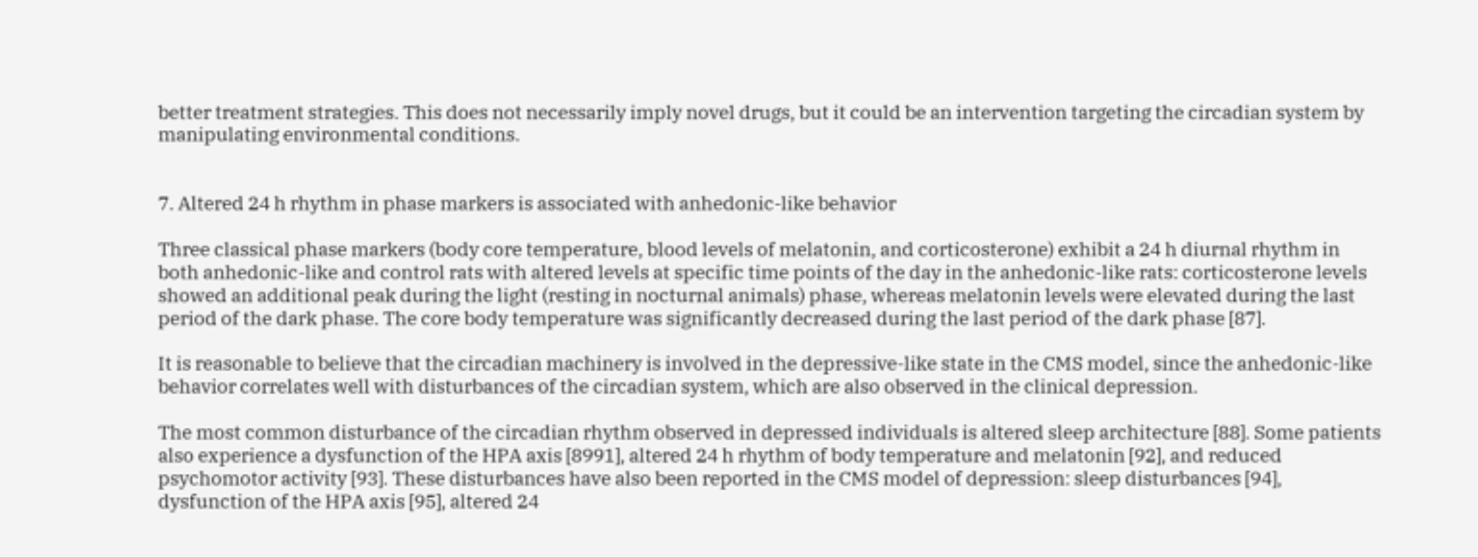better treatment strategies. This does not necessarily imply novel drugs, but it could be an intervention targeting the circadian system by manipulating environmental conditions.


7. Altered 24 h rhythm in phase markers is associated with anhedonic-like behavior

Three classical phase markers (body core temperature, blood levels of melatonin, and corticosterone) exhibit a 24 h diurnal rhythm in both anhedonic-like and control rats with altered levels at specific time points of the day in the anhedonic-like rats: corticosterone levels showed an additional peak during the light (resting in nocturnal animals) phase, whereas melatonin levels were elevated during the last period of the dark phase. The core body temperature was significantly decreased during the last period of the dark phase [87].

It is reasonable to believe that the circadian machinery is involved in the depressive-like state in the CMS model, since the anhedonic-like behavior correlates well with disturbances of the circadian system, which are also observed in the clinical depression.

The most common disturbance of the circadian rhythm observed in depressed individuals is altered sleep architecture [88]. Some patients also experience a dysfunction of the HPA axis [8991], altered 24 h rhythm of body temperature and melatonin [92], and reduced psychomotor activity [93]. These disturbances have also been reported in the CMS model of depression: sleep disturbances [94], dysfunction of the HPA axis [95], altered 24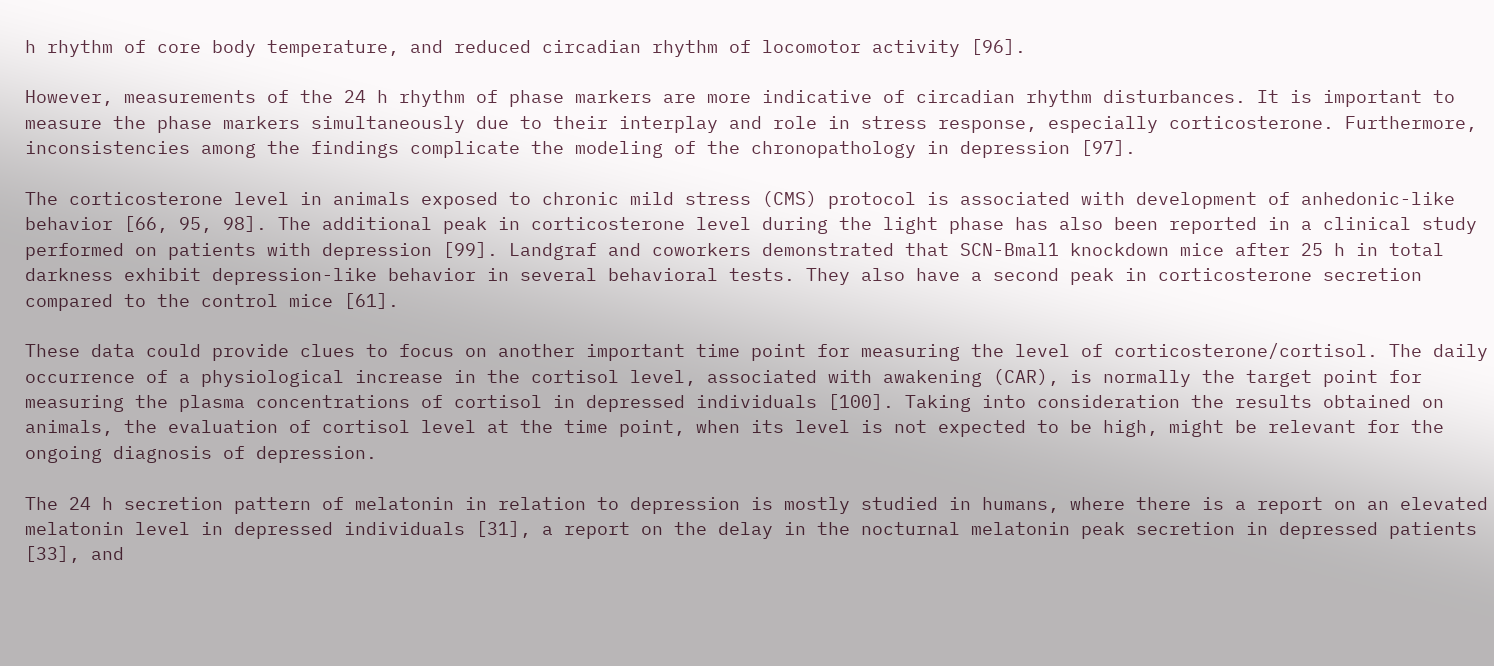h rhythm of core body temperature, and reduced circadian rhythm of locomotor activity [96].

However, measurements of the 24 h rhythm of phase markers are more indicative of circadian rhythm disturbances. It is important to measure the phase markers simultaneously due to their interplay and role in stress response, especially corticosterone. Furthermore, inconsistencies among the findings complicate the modeling of the chronopathology in depression [97].

The corticosterone level in animals exposed to chronic mild stress (CMS) protocol is associated with development of anhedonic-like behavior [66, 95, 98]. The additional peak in corticosterone level during the light phase has also been reported in a clinical study performed on patients with depression [99]. Landgraf and coworkers demonstrated that SCN-Bmal1 knockdown mice after 25 h in total darkness exhibit depression-like behavior in several behavioral tests. They also have a second peak in corticosterone secretion compared to the control mice [61].

These data could provide clues to focus on another important time point for measuring the level of corticosterone/cortisol. The daily occurrence of a physiological increase in the cortisol level, associated with awakening (CAR), is normally the target point for measuring the plasma concentrations of cortisol in depressed individuals [100]. Taking into consideration the results obtained on animals, the evaluation of cortisol level at the time point, when its level is not expected to be high, might be relevant for the ongoing diagnosis of depression.

The 24 h secretion pattern of melatonin in relation to depression is mostly studied in humans, where there is a report on an elevated melatonin level in depressed individuals [31], a report on the delay in the nocturnal melatonin peak secretion in depressed patients [33], and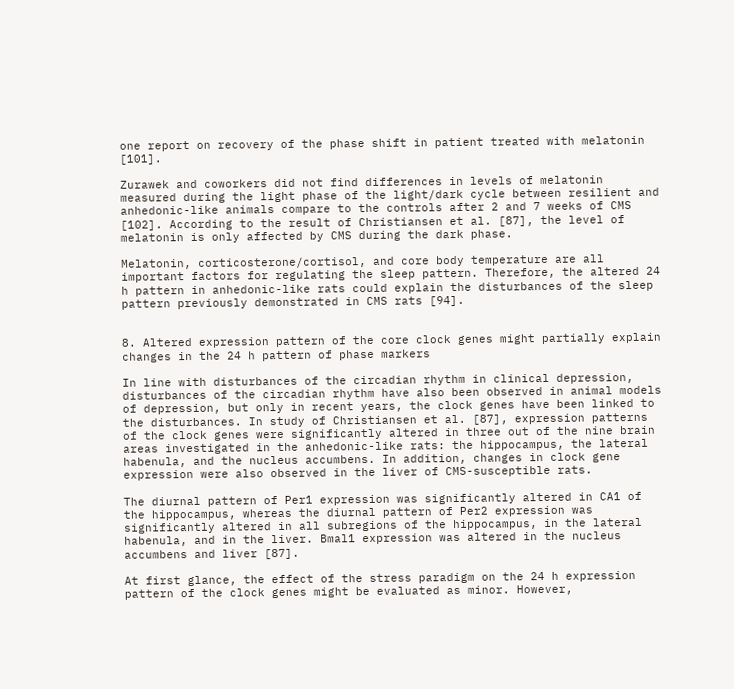one report on recovery of the phase shift in patient treated with melatonin [101].

Zurawek and coworkers did not find differences in levels of melatonin measured during the light phase of the light/dark cycle between resilient and anhedonic-like animals compare to the controls after 2 and 7 weeks of CMS [102]. According to the result of Christiansen et al. [87], the level of melatonin is only affected by CMS during the dark phase.

Melatonin, corticosterone/cortisol, and core body temperature are all important factors for regulating the sleep pattern. Therefore, the altered 24 h pattern in anhedonic-like rats could explain the disturbances of the sleep pattern previously demonstrated in CMS rats [94].


8. Altered expression pattern of the core clock genes might partially explain changes in the 24 h pattern of phase markers

In line with disturbances of the circadian rhythm in clinical depression, disturbances of the circadian rhythm have also been observed in animal models of depression, but only in recent years, the clock genes have been linked to the disturbances. In study of Christiansen et al. [87], expression patterns of the clock genes were significantly altered in three out of the nine brain areas investigated in the anhedonic-like rats: the hippocampus, the lateral habenula, and the nucleus accumbens. In addition, changes in clock gene expression were also observed in the liver of CMS-susceptible rats.

The diurnal pattern of Per1 expression was significantly altered in CA1 of the hippocampus, whereas the diurnal pattern of Per2 expression was significantly altered in all subregions of the hippocampus, in the lateral habenula, and in the liver. Bmal1 expression was altered in the nucleus accumbens and liver [87].

At first glance, the effect of the stress paradigm on the 24 h expression pattern of the clock genes might be evaluated as minor. However,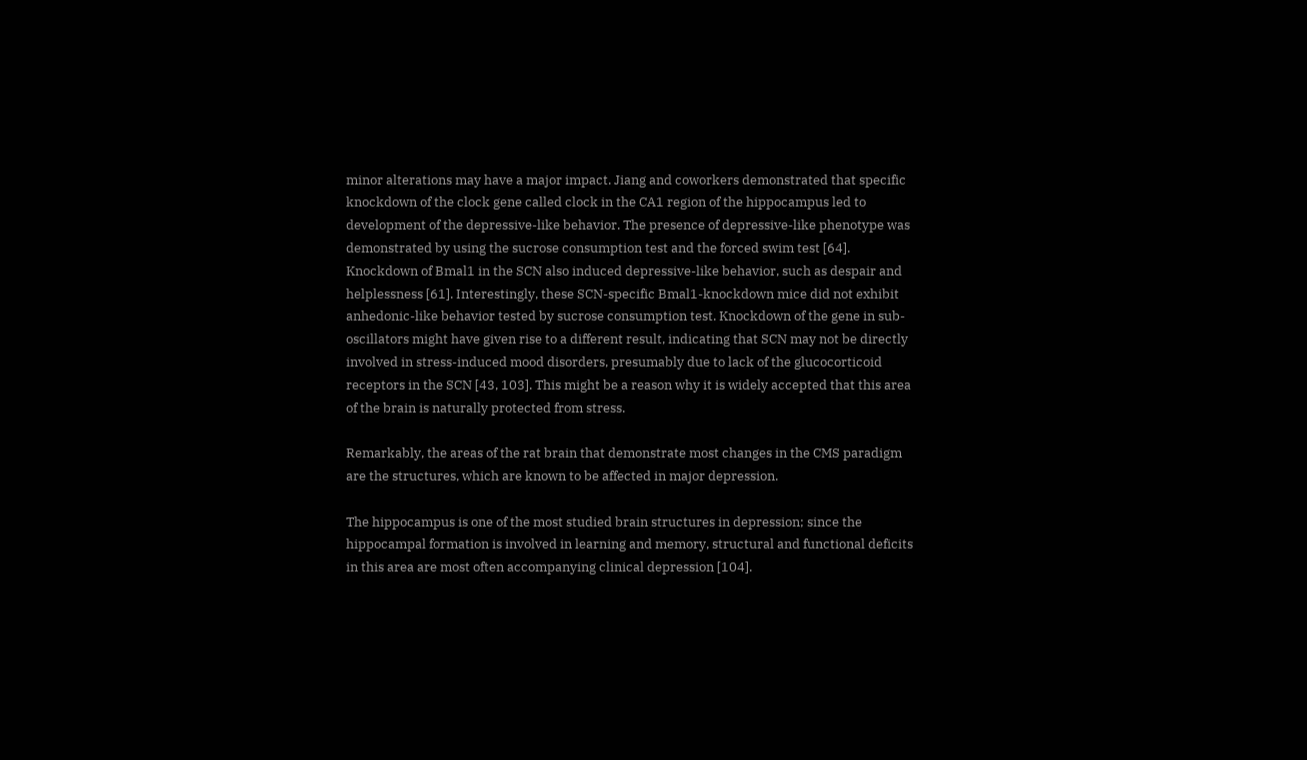minor alterations may have a major impact. Jiang and coworkers demonstrated that specific knockdown of the clock gene called clock in the CA1 region of the hippocampus led to development of the depressive-like behavior. The presence of depressive-like phenotype was demonstrated by using the sucrose consumption test and the forced swim test [64]. Knockdown of Bmal1 in the SCN also induced depressive-like behavior, such as despair and helplessness [61]. Interestingly, these SCN-specific Bmal1-knockdown mice did not exhibit anhedonic-like behavior tested by sucrose consumption test. Knockdown of the gene in sub-oscillators might have given rise to a different result, indicating that SCN may not be directly involved in stress-induced mood disorders, presumably due to lack of the glucocorticoid receptors in the SCN [43, 103]. This might be a reason why it is widely accepted that this area of the brain is naturally protected from stress.

Remarkably, the areas of the rat brain that demonstrate most changes in the CMS paradigm are the structures, which are known to be affected in major depression.

The hippocampus is one of the most studied brain structures in depression; since the hippocampal formation is involved in learning and memory, structural and functional deficits in this area are most often accompanying clinical depression [104].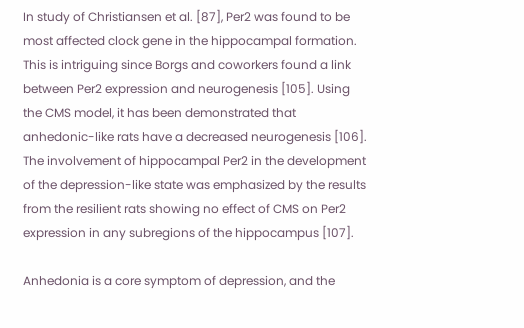In study of Christiansen et al. [87], Per2 was found to be most affected clock gene in the hippocampal formation. This is intriguing since Borgs and coworkers found a link between Per2 expression and neurogenesis [105]. Using the CMS model, it has been demonstrated that anhedonic-like rats have a decreased neurogenesis [106]. The involvement of hippocampal Per2 in the development of the depression-like state was emphasized by the results from the resilient rats showing no effect of CMS on Per2 expression in any subregions of the hippocampus [107].

Anhedonia is a core symptom of depression, and the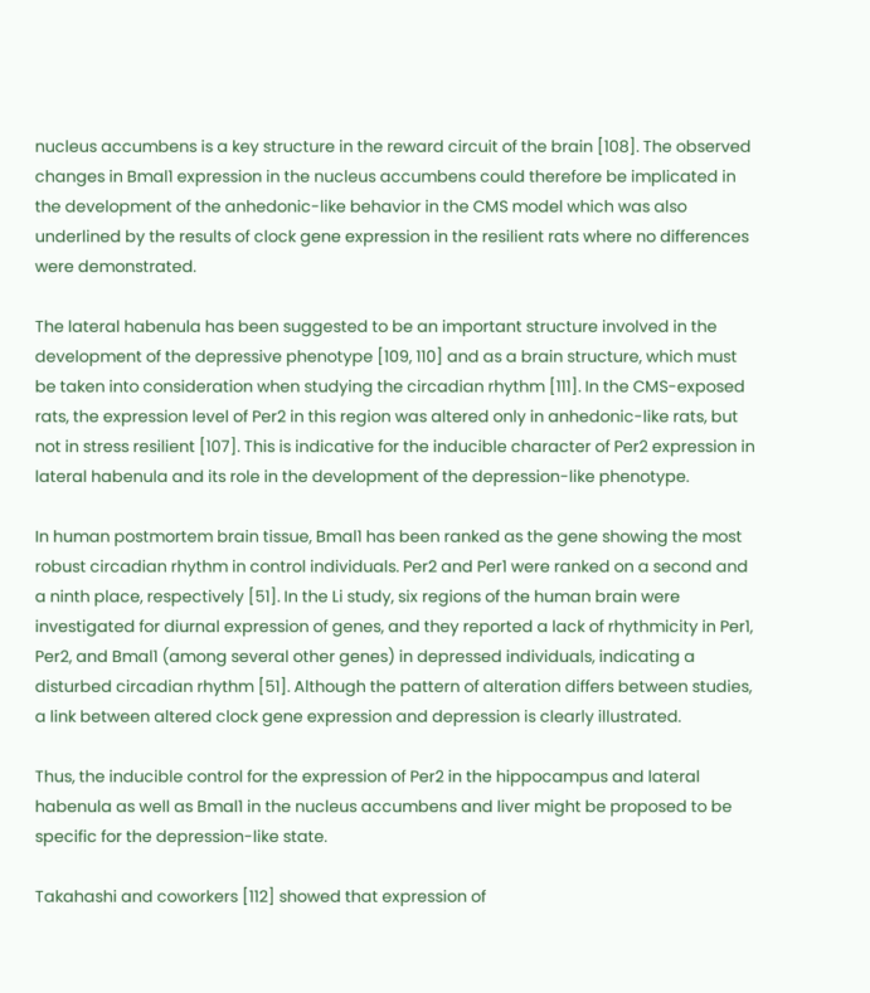nucleus accumbens is a key structure in the reward circuit of the brain [108]. The observed changes in Bmal1 expression in the nucleus accumbens could therefore be implicated in the development of the anhedonic-like behavior in the CMS model which was also underlined by the results of clock gene expression in the resilient rats where no differences were demonstrated.

The lateral habenula has been suggested to be an important structure involved in the development of the depressive phenotype [109, 110] and as a brain structure, which must be taken into consideration when studying the circadian rhythm [111]. In the CMS-exposed rats, the expression level of Per2 in this region was altered only in anhedonic-like rats, but not in stress resilient [107]. This is indicative for the inducible character of Per2 expression in lateral habenula and its role in the development of the depression-like phenotype.

In human postmortem brain tissue, Bmal1 has been ranked as the gene showing the most robust circadian rhythm in control individuals. Per2 and Per1 were ranked on a second and a ninth place, respectively [51]. In the Li study, six regions of the human brain were investigated for diurnal expression of genes, and they reported a lack of rhythmicity in Per1, Per2, and Bmal1 (among several other genes) in depressed individuals, indicating a disturbed circadian rhythm [51]. Although the pattern of alteration differs between studies, a link between altered clock gene expression and depression is clearly illustrated.

Thus, the inducible control for the expression of Per2 in the hippocampus and lateral habenula as well as Bmal1 in the nucleus accumbens and liver might be proposed to be specific for the depression-like state.

Takahashi and coworkers [112] showed that expression of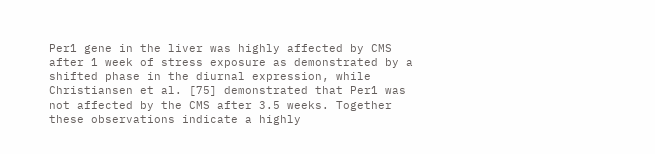Per1 gene in the liver was highly affected by CMS after 1 week of stress exposure as demonstrated by a shifted phase in the diurnal expression, while Christiansen et al. [75] demonstrated that Per1 was not affected by the CMS after 3.5 weeks. Together these observations indicate a highly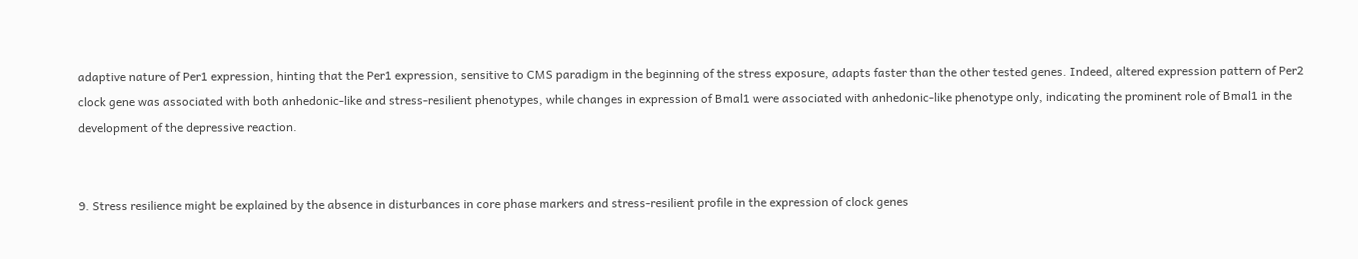adaptive nature of Per1 expression, hinting that the Per1 expression, sensitive to CMS paradigm in the beginning of the stress exposure, adapts faster than the other tested genes. Indeed, altered expression pattern of Per2 clock gene was associated with both anhedonic-like and stress-resilient phenotypes, while changes in expression of Bmal1 were associated with anhedonic-like phenotype only, indicating the prominent role of Bmal1 in the development of the depressive reaction.


9. Stress resilience might be explained by the absence in disturbances in core phase markers and stress-resilient profile in the expression of clock genes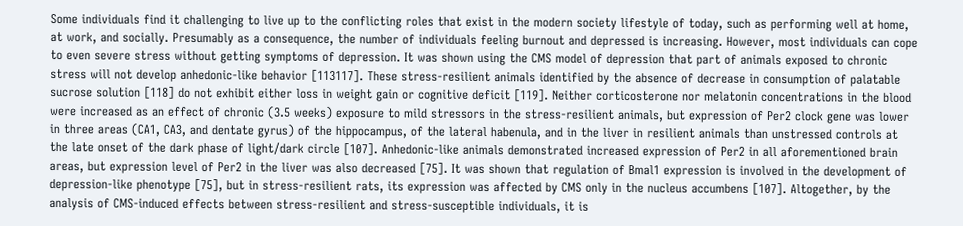Some individuals find it challenging to live up to the conflicting roles that exist in the modern society lifestyle of today, such as performing well at home, at work, and socially. Presumably as a consequence, the number of individuals feeling burnout and depressed is increasing. However, most individuals can cope to even severe stress without getting symptoms of depression. It was shown using the CMS model of depression that part of animals exposed to chronic stress will not develop anhedonic-like behavior [113117]. These stress-resilient animals identified by the absence of decrease in consumption of palatable sucrose solution [118] do not exhibit either loss in weight gain or cognitive deficit [119]. Neither corticosterone nor melatonin concentrations in the blood were increased as an effect of chronic (3.5 weeks) exposure to mild stressors in the stress-resilient animals, but expression of Per2 clock gene was lower in three areas (CA1, CA3, and dentate gyrus) of the hippocampus, of the lateral habenula, and in the liver in resilient animals than unstressed controls at the late onset of the dark phase of light/dark circle [107]. Anhedonic-like animals demonstrated increased expression of Per2 in all aforementioned brain areas, but expression level of Per2 in the liver was also decreased [75]. It was shown that regulation of Bmal1 expression is involved in the development of depression-like phenotype [75], but in stress-resilient rats, its expression was affected by CMS only in the nucleus accumbens [107]. Altogether, by the analysis of CMS-induced effects between stress-resilient and stress-susceptible individuals, it is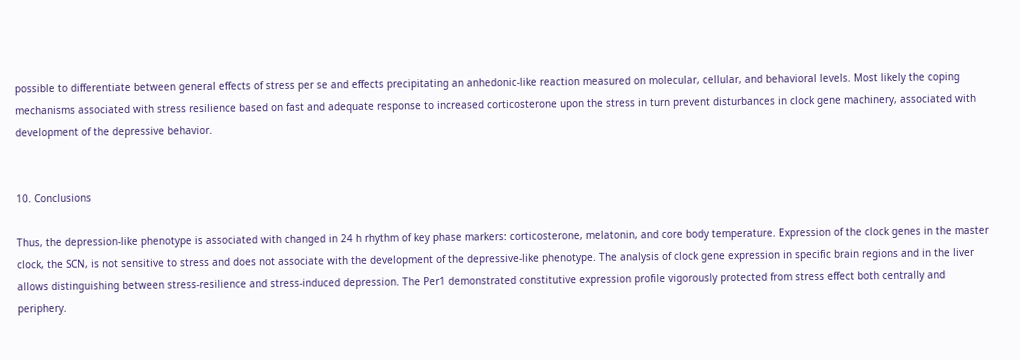possible to differentiate between general effects of stress per se and effects precipitating an anhedonic-like reaction measured on molecular, cellular, and behavioral levels. Most likely the coping mechanisms associated with stress resilience based on fast and adequate response to increased corticosterone upon the stress in turn prevent disturbances in clock gene machinery, associated with development of the depressive behavior.


10. Conclusions

Thus, the depression-like phenotype is associated with changed in 24 h rhythm of key phase markers: corticosterone, melatonin, and core body temperature. Expression of the clock genes in the master clock, the SCN, is not sensitive to stress and does not associate with the development of the depressive-like phenotype. The analysis of clock gene expression in specific brain regions and in the liver allows distinguishing between stress-resilience and stress-induced depression. The Per1 demonstrated constitutive expression profile vigorously protected from stress effect both centrally and periphery.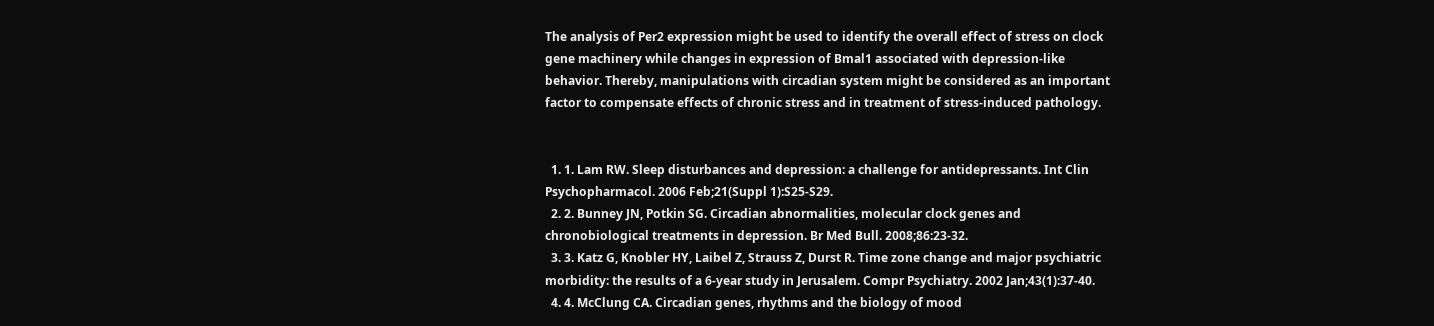The analysis of Per2 expression might be used to identify the overall effect of stress on clock gene machinery while changes in expression of Bmal1 associated with depression-like behavior. Thereby, manipulations with circadian system might be considered as an important factor to compensate effects of chronic stress and in treatment of stress-induced pathology.


  1. 1. Lam RW. Sleep disturbances and depression: a challenge for antidepressants. Int Clin Psychopharmacol. 2006 Feb;21(Suppl 1):S25-S29.
  2. 2. Bunney JN, Potkin SG. Circadian abnormalities, molecular clock genes and chronobiological treatments in depression. Br Med Bull. 2008;86:23-32.
  3. 3. Katz G, Knobler HY, Laibel Z, Strauss Z, Durst R. Time zone change and major psychiatric morbidity: the results of a 6-year study in Jerusalem. Compr Psychiatry. 2002 Jan;43(1):37-40.
  4. 4. McClung CA. Circadian genes, rhythms and the biology of mood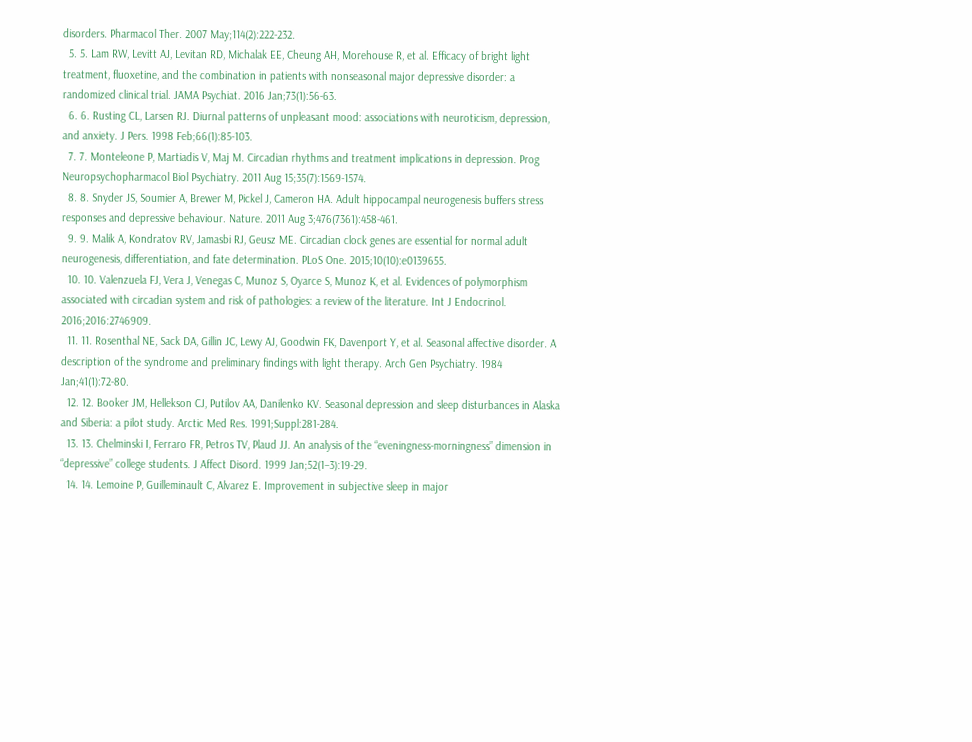disorders. Pharmacol Ther. 2007 May;114(2):222-232.
  5. 5. Lam RW, Levitt AJ, Levitan RD, Michalak EE, Cheung AH, Morehouse R, et al. Efficacy of bright light treatment, fluoxetine, and the combination in patients with nonseasonal major depressive disorder: a randomized clinical trial. JAMA Psychiat. 2016 Jan;73(1):56-63.
  6. 6. Rusting CL, Larsen RJ. Diurnal patterns of unpleasant mood: associations with neuroticism, depression, and anxiety. J Pers. 1998 Feb;66(1):85-103.
  7. 7. Monteleone P, Martiadis V, Maj M. Circadian rhythms and treatment implications in depression. Prog Neuropsychopharmacol Biol Psychiatry. 2011 Aug 15;35(7):1569-1574.
  8. 8. Snyder JS, Soumier A, Brewer M, Pickel J, Cameron HA. Adult hippocampal neurogenesis buffers stress responses and depressive behaviour. Nature. 2011 Aug 3;476(7361):458-461.
  9. 9. Malik A, Kondratov RV, Jamasbi RJ, Geusz ME. Circadian clock genes are essential for normal adult neurogenesis, differentiation, and fate determination. PLoS One. 2015;10(10):e0139655.
  10. 10. Valenzuela FJ, Vera J, Venegas C, Munoz S, Oyarce S, Munoz K, et al. Evidences of polymorphism associated with circadian system and risk of pathologies: a review of the literature. Int J Endocrinol. 2016;2016:2746909.
  11. 11. Rosenthal NE, Sack DA, Gillin JC, Lewy AJ, Goodwin FK, Davenport Y, et al. Seasonal affective disorder. A description of the syndrome and preliminary findings with light therapy. Arch Gen Psychiatry. 1984 Jan;41(1):72-80.
  12. 12. Booker JM, Hellekson CJ, Putilov AA, Danilenko KV. Seasonal depression and sleep disturbances in Alaska and Siberia: a pilot study. Arctic Med Res. 1991;Suppl:281-284.
  13. 13. Chelminski I, Ferraro FR, Petros TV, Plaud JJ. An analysis of the “eveningness-morningness” dimension in “depressive” college students. J Affect Disord. 1999 Jan;52(1–3):19-29.
  14. 14. Lemoine P, Guilleminault C, Alvarez E. Improvement in subjective sleep in major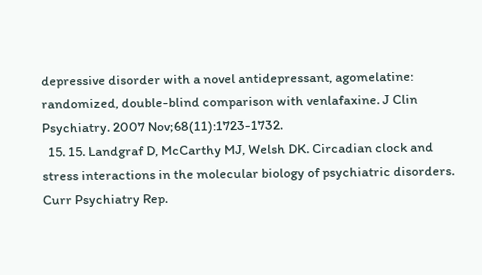depressive disorder with a novel antidepressant, agomelatine: randomized, double-blind comparison with venlafaxine. J Clin Psychiatry. 2007 Nov;68(11):1723-1732.
  15. 15. Landgraf D, McCarthy MJ, Welsh DK. Circadian clock and stress interactions in the molecular biology of psychiatric disorders. Curr Psychiatry Rep.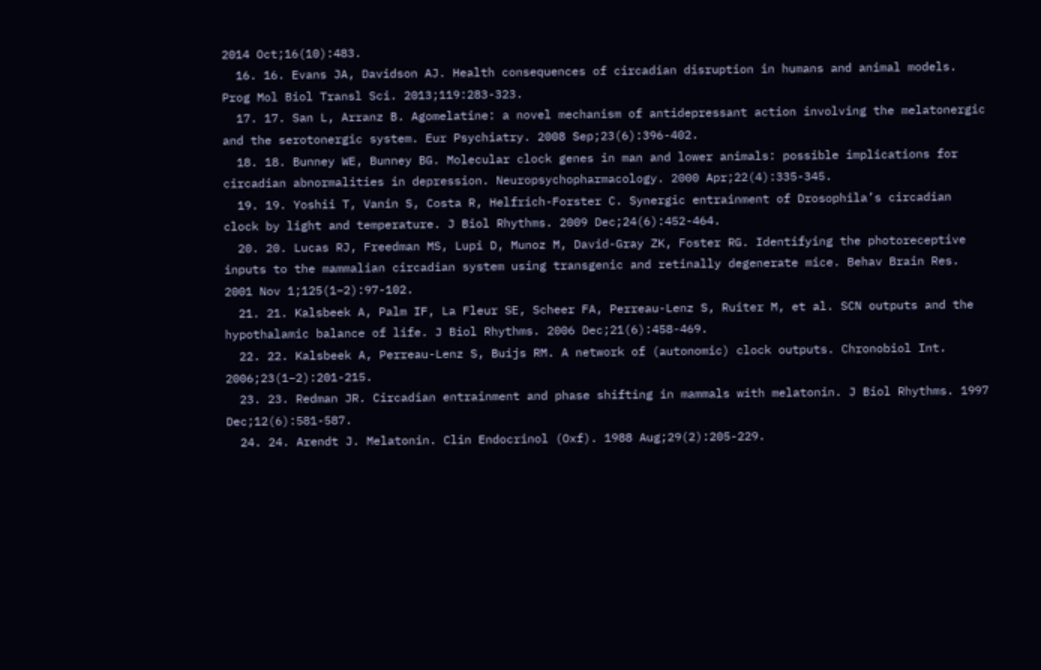2014 Oct;16(10):483.
  16. 16. Evans JA, Davidson AJ. Health consequences of circadian disruption in humans and animal models. Prog Mol Biol Transl Sci. 2013;119:283-323.
  17. 17. San L, Arranz B. Agomelatine: a novel mechanism of antidepressant action involving the melatonergic and the serotonergic system. Eur Psychiatry. 2008 Sep;23(6):396-402.
  18. 18. Bunney WE, Bunney BG. Molecular clock genes in man and lower animals: possible implications for circadian abnormalities in depression. Neuropsychopharmacology. 2000 Apr;22(4):335-345.
  19. 19. Yoshii T, Vanin S, Costa R, Helfrich-Forster C. Synergic entrainment of Drosophila’s circadian clock by light and temperature. J Biol Rhythms. 2009 Dec;24(6):452-464.
  20. 20. Lucas RJ, Freedman MS, Lupi D, Munoz M, David-Gray ZK, Foster RG. Identifying the photoreceptive inputs to the mammalian circadian system using transgenic and retinally degenerate mice. Behav Brain Res. 2001 Nov 1;125(1–2):97-102.
  21. 21. Kalsbeek A, Palm IF, La Fleur SE, Scheer FA, Perreau-Lenz S, Ruiter M, et al. SCN outputs and the hypothalamic balance of life. J Biol Rhythms. 2006 Dec;21(6):458-469.
  22. 22. Kalsbeek A, Perreau-Lenz S, Buijs RM. A network of (autonomic) clock outputs. Chronobiol Int. 2006;23(1–2):201-215.
  23. 23. Redman JR. Circadian entrainment and phase shifting in mammals with melatonin. J Biol Rhythms. 1997 Dec;12(6):581-587.
  24. 24. Arendt J. Melatonin. Clin Endocrinol (Oxf). 1988 Aug;29(2):205-229.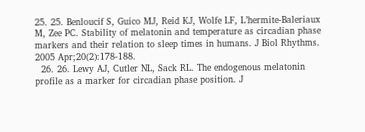25. 25. Benloucif S, Guico MJ, Reid KJ, Wolfe LF, L’hermite-Baleriaux M, Zee PC. Stability of melatonin and temperature as circadian phase markers and their relation to sleep times in humans. J Biol Rhythms. 2005 Apr;20(2):178-188.
  26. 26. Lewy AJ, Cutler NL, Sack RL. The endogenous melatonin profile as a marker for circadian phase position. J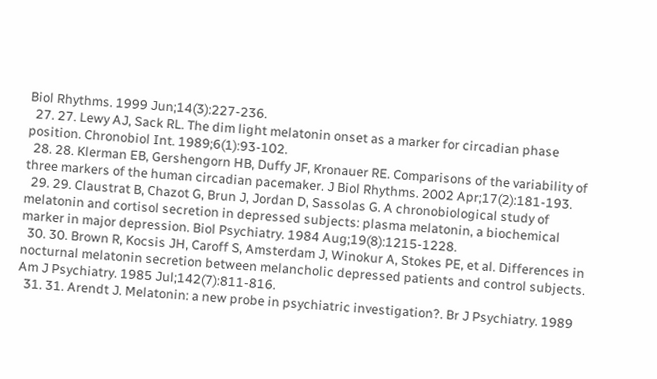Biol Rhythms. 1999 Jun;14(3):227-236.
  27. 27. Lewy AJ, Sack RL. The dim light melatonin onset as a marker for circadian phase position. Chronobiol Int. 1989;6(1):93-102.
  28. 28. Klerman EB, Gershengorn HB, Duffy JF, Kronauer RE. Comparisons of the variability of three markers of the human circadian pacemaker. J Biol Rhythms. 2002 Apr;17(2):181-193.
  29. 29. Claustrat B, Chazot G, Brun J, Jordan D, Sassolas G. A chronobiological study of melatonin and cortisol secretion in depressed subjects: plasma melatonin, a biochemical marker in major depression. Biol Psychiatry. 1984 Aug;19(8):1215-1228.
  30. 30. Brown R, Kocsis JH, Caroff S, Amsterdam J, Winokur A, Stokes PE, et al. Differences in nocturnal melatonin secretion between melancholic depressed patients and control subjects. Am J Psychiatry. 1985 Jul;142(7):811-816.
  31. 31. Arendt J. Melatonin: a new probe in psychiatric investigation?. Br J Psychiatry. 1989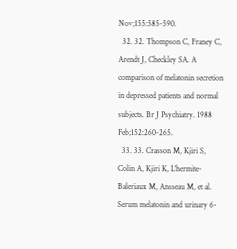Nov;155:585-590.
  32. 32. Thompson C, Franey C, Arendt J, Checkley SA. A comparison of melatonin secretion in depressed patients and normal subjects. Br J Psychiatry. 1988 Feb;152:260-265.
  33. 33. Crasson M, Kjiri S, Colin A, Kjiri K, L’hermite-Baleriaux M, Ansseau M, et al. Serum melatonin and urinary 6-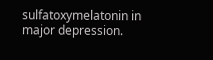sulfatoxymelatonin in major depression.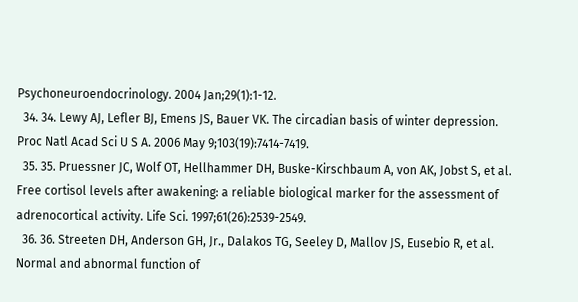Psychoneuroendocrinology. 2004 Jan;29(1):1-12.
  34. 34. Lewy AJ, Lefler BJ, Emens JS, Bauer VK. The circadian basis of winter depression. Proc Natl Acad Sci U S A. 2006 May 9;103(19):7414-7419.
  35. 35. Pruessner JC, Wolf OT, Hellhammer DH, Buske-Kirschbaum A, von AK, Jobst S, et al. Free cortisol levels after awakening: a reliable biological marker for the assessment of adrenocortical activity. Life Sci. 1997;61(26):2539-2549.
  36. 36. Streeten DH, Anderson GH, Jr., Dalakos TG, Seeley D, Mallov JS, Eusebio R, et al. Normal and abnormal function of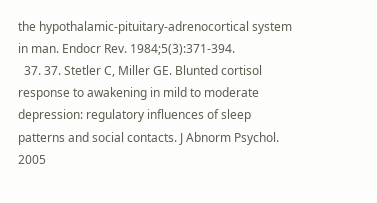the hypothalamic-pituitary-adrenocortical system in man. Endocr Rev. 1984;5(3):371-394.
  37. 37. Stetler C, Miller GE. Blunted cortisol response to awakening in mild to moderate depression: regulatory influences of sleep patterns and social contacts. J Abnorm Psychol. 2005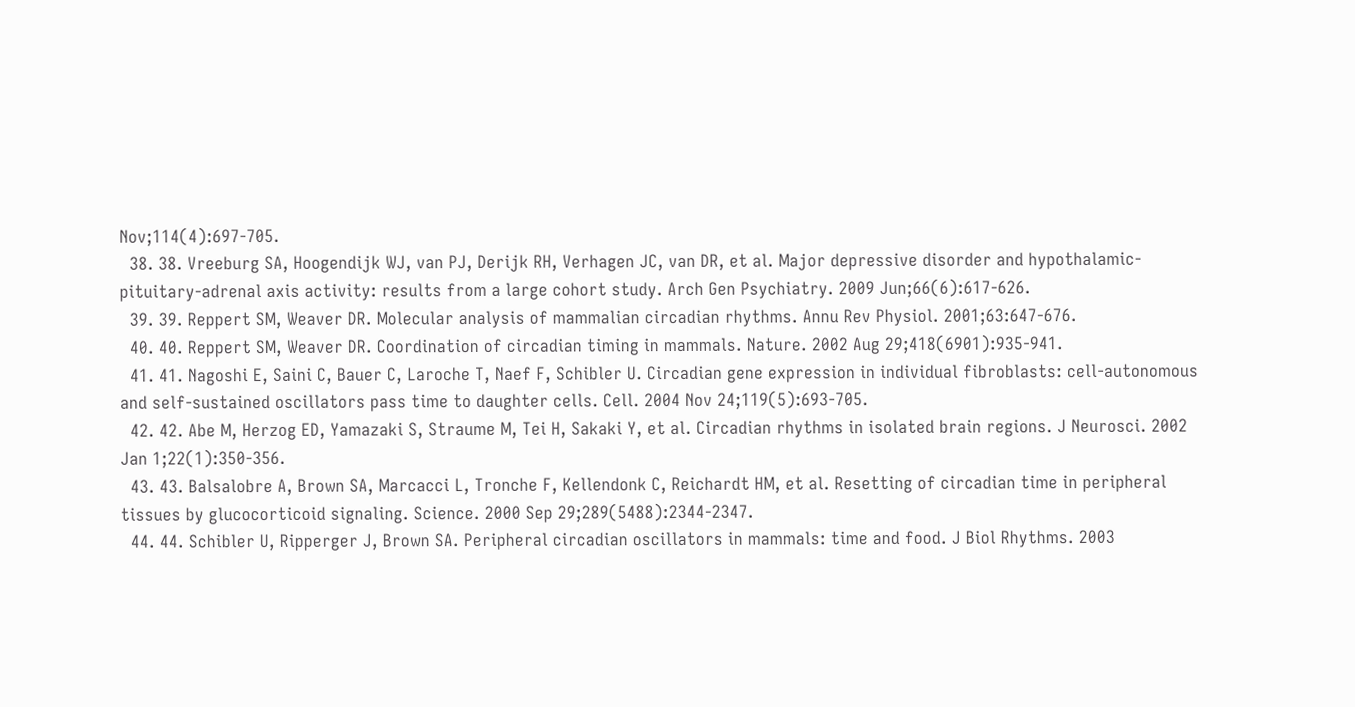Nov;114(4):697-705.
  38. 38. Vreeburg SA, Hoogendijk WJ, van PJ, Derijk RH, Verhagen JC, van DR, et al. Major depressive disorder and hypothalamic-pituitary-adrenal axis activity: results from a large cohort study. Arch Gen Psychiatry. 2009 Jun;66(6):617-626.
  39. 39. Reppert SM, Weaver DR. Molecular analysis of mammalian circadian rhythms. Annu Rev Physiol. 2001;63:647-676.
  40. 40. Reppert SM, Weaver DR. Coordination of circadian timing in mammals. Nature. 2002 Aug 29;418(6901):935-941.
  41. 41. Nagoshi E, Saini C, Bauer C, Laroche T, Naef F, Schibler U. Circadian gene expression in individual fibroblasts: cell-autonomous and self-sustained oscillators pass time to daughter cells. Cell. 2004 Nov 24;119(5):693-705.
  42. 42. Abe M, Herzog ED, Yamazaki S, Straume M, Tei H, Sakaki Y, et al. Circadian rhythms in isolated brain regions. J Neurosci. 2002 Jan 1;22(1):350-356.
  43. 43. Balsalobre A, Brown SA, Marcacci L, Tronche F, Kellendonk C, Reichardt HM, et al. Resetting of circadian time in peripheral tissues by glucocorticoid signaling. Science. 2000 Sep 29;289(5488):2344-2347.
  44. 44. Schibler U, Ripperger J, Brown SA. Peripheral circadian oscillators in mammals: time and food. J Biol Rhythms. 2003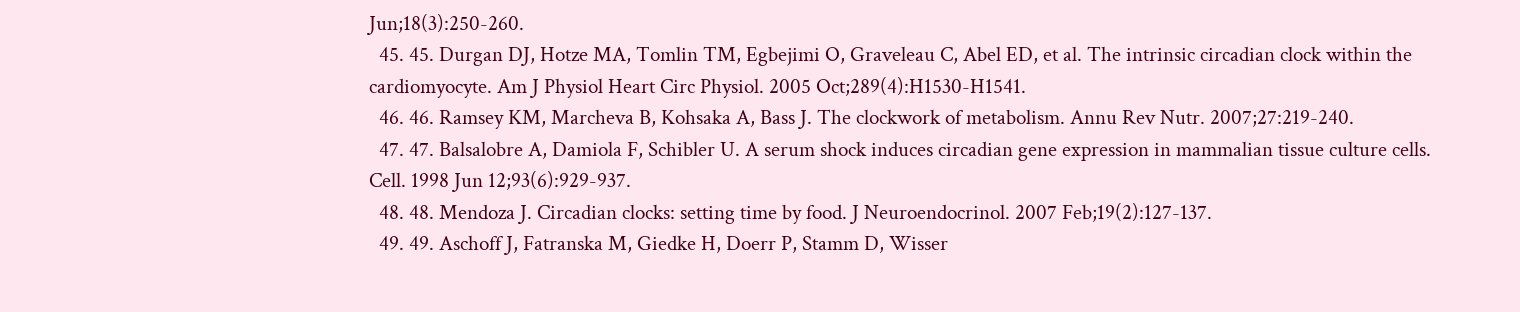Jun;18(3):250-260.
  45. 45. Durgan DJ, Hotze MA, Tomlin TM, Egbejimi O, Graveleau C, Abel ED, et al. The intrinsic circadian clock within the cardiomyocyte. Am J Physiol Heart Circ Physiol. 2005 Oct;289(4):H1530-H1541.
  46. 46. Ramsey KM, Marcheva B, Kohsaka A, Bass J. The clockwork of metabolism. Annu Rev Nutr. 2007;27:219-240.
  47. 47. Balsalobre A, Damiola F, Schibler U. A serum shock induces circadian gene expression in mammalian tissue culture cells. Cell. 1998 Jun 12;93(6):929-937.
  48. 48. Mendoza J. Circadian clocks: setting time by food. J Neuroendocrinol. 2007 Feb;19(2):127-137.
  49. 49. Aschoff J, Fatranska M, Giedke H, Doerr P, Stamm D, Wisser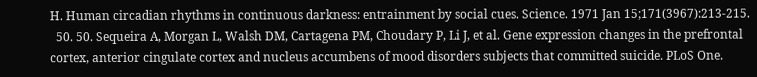H. Human circadian rhythms in continuous darkness: entrainment by social cues. Science. 1971 Jan 15;171(3967):213-215.
  50. 50. Sequeira A, Morgan L, Walsh DM, Cartagena PM, Choudary P, Li J, et al. Gene expression changes in the prefrontal cortex, anterior cingulate cortex and nucleus accumbens of mood disorders subjects that committed suicide. PLoS One.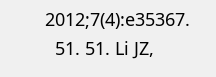2012;7(4):e35367.
  51. 51. Li JZ,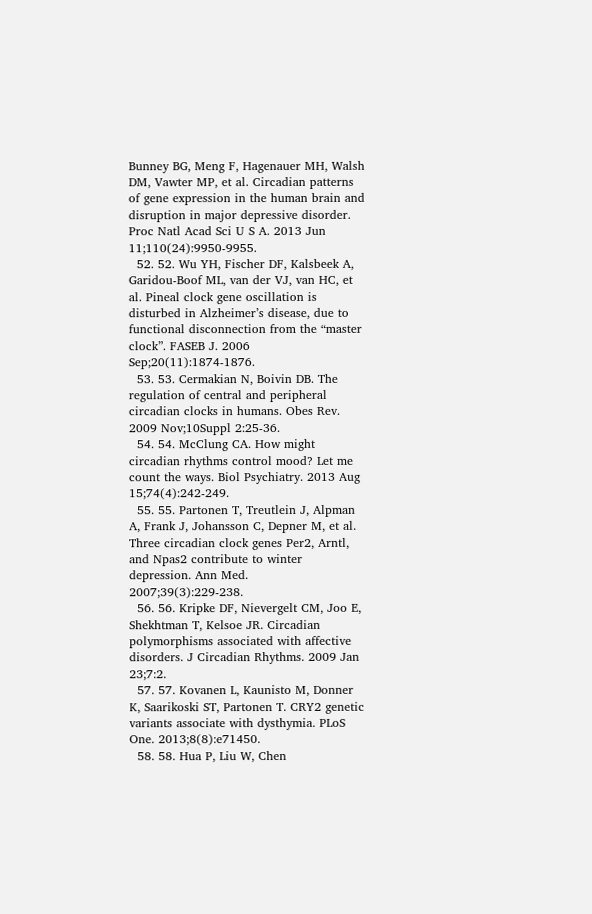Bunney BG, Meng F, Hagenauer MH, Walsh DM, Vawter MP, et al. Circadian patterns of gene expression in the human brain and disruption in major depressive disorder. Proc Natl Acad Sci U S A. 2013 Jun 11;110(24):9950-9955.
  52. 52. Wu YH, Fischer DF, Kalsbeek A, Garidou-Boof ML, van der VJ, van HC, et al. Pineal clock gene oscillation is disturbed in Alzheimer’s disease, due to functional disconnection from the “master clock”. FASEB J. 2006 Sep;20(11):1874-1876.
  53. 53. Cermakian N, Boivin DB. The regulation of central and peripheral circadian clocks in humans. Obes Rev. 2009 Nov;10Suppl 2:25-36.
  54. 54. McClung CA. How might circadian rhythms control mood? Let me count the ways. Biol Psychiatry. 2013 Aug 15;74(4):242-249.
  55. 55. Partonen T, Treutlein J, Alpman A, Frank J, Johansson C, Depner M, et al. Three circadian clock genes Per2, Arntl, and Npas2 contribute to winter depression. Ann Med. 2007;39(3):229-238.
  56. 56. Kripke DF, Nievergelt CM, Joo E, Shekhtman T, Kelsoe JR. Circadian polymorphisms associated with affective disorders. J Circadian Rhythms. 2009 Jan 23;7:2.
  57. 57. Kovanen L, Kaunisto M, Donner K, Saarikoski ST, Partonen T. CRY2 genetic variants associate with dysthymia. PLoS One. 2013;8(8):e71450.
  58. 58. Hua P, Liu W, Chen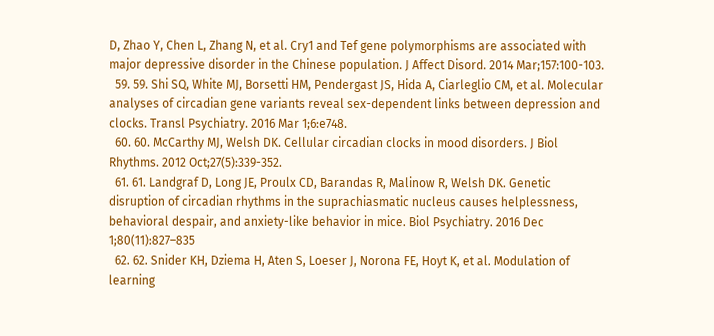D, Zhao Y, Chen L, Zhang N, et al. Cry1 and Tef gene polymorphisms are associated with major depressive disorder in the Chinese population. J Affect Disord. 2014 Mar;157:100-103.
  59. 59. Shi SQ, White MJ, Borsetti HM, Pendergast JS, Hida A, Ciarleglio CM, et al. Molecular analyses of circadian gene variants reveal sex-dependent links between depression and clocks. Transl Psychiatry. 2016 Mar 1;6:e748.
  60. 60. McCarthy MJ, Welsh DK. Cellular circadian clocks in mood disorders. J Biol Rhythms. 2012 Oct;27(5):339-352.
  61. 61. Landgraf D, Long JE, Proulx CD, Barandas R, Malinow R, Welsh DK. Genetic disruption of circadian rhythms in the suprachiasmatic nucleus causes helplessness, behavioral despair, and anxiety-like behavior in mice. Biol Psychiatry. 2016 Dec 1;80(11):827–835
  62. 62. Snider KH, Dziema H, Aten S, Loeser J, Norona FE, Hoyt K, et al. Modulation of learning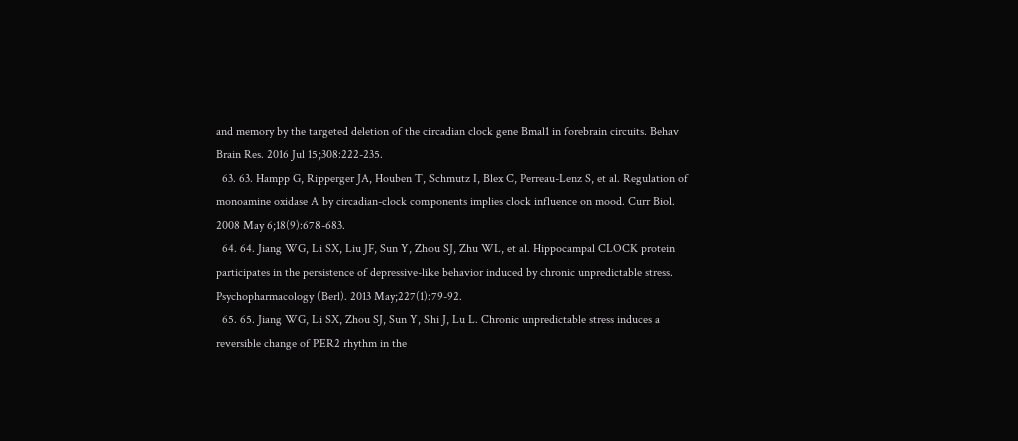and memory by the targeted deletion of the circadian clock gene Bmal1 in forebrain circuits. Behav Brain Res. 2016 Jul 15;308:222-235.
  63. 63. Hampp G, Ripperger JA, Houben T, Schmutz I, Blex C, Perreau-Lenz S, et al. Regulation of monoamine oxidase A by circadian-clock components implies clock influence on mood. Curr Biol. 2008 May 6;18(9):678-683.
  64. 64. Jiang WG, Li SX, Liu JF, Sun Y, Zhou SJ, Zhu WL, et al. Hippocampal CLOCK protein participates in the persistence of depressive-like behavior induced by chronic unpredictable stress. Psychopharmacology (Berl). 2013 May;227(1):79-92.
  65. 65. Jiang WG, Li SX, Zhou SJ, Sun Y, Shi J, Lu L. Chronic unpredictable stress induces a reversible change of PER2 rhythm in the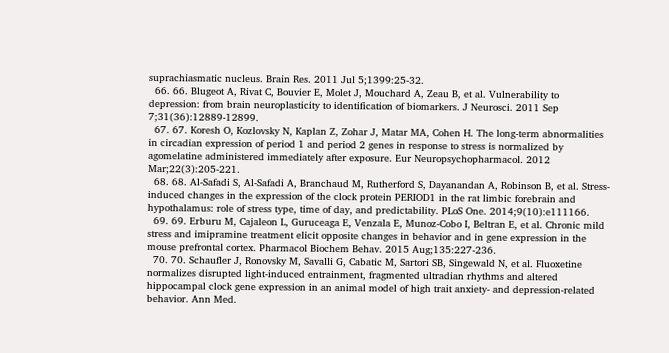suprachiasmatic nucleus. Brain Res. 2011 Jul 5;1399:25-32.
  66. 66. Blugeot A, Rivat C, Bouvier E, Molet J, Mouchard A, Zeau B, et al. Vulnerability to depression: from brain neuroplasticity to identification of biomarkers. J Neurosci. 2011 Sep 7;31(36):12889-12899.
  67. 67. Koresh O, Kozlovsky N, Kaplan Z, Zohar J, Matar MA, Cohen H. The long-term abnormalities in circadian expression of period 1 and period 2 genes in response to stress is normalized by agomelatine administered immediately after exposure. Eur Neuropsychopharmacol. 2012 Mar;22(3):205-221.
  68. 68. Al-Safadi S, Al-Safadi A, Branchaud M, Rutherford S, Dayanandan A, Robinson B, et al. Stress-induced changes in the expression of the clock protein PERIOD1 in the rat limbic forebrain and hypothalamus: role of stress type, time of day, and predictability. PLoS One. 2014;9(10):e111166.
  69. 69. Erburu M, Cajaleon L, Guruceaga E, Venzala E, Munoz-Cobo I, Beltran E, et al. Chronic mild stress and imipramine treatment elicit opposite changes in behavior and in gene expression in the mouse prefrontal cortex. Pharmacol Biochem Behav. 2015 Aug;135:227-236.
  70. 70. Schaufler J, Ronovsky M, Savalli G, Cabatic M, Sartori SB, Singewald N, et al. Fluoxetine normalizes disrupted light-induced entrainment, fragmented ultradian rhythms and altered hippocampal clock gene expression in an animal model of high trait anxiety- and depression-related behavior. Ann Med.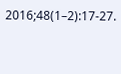2016;48(1–2):17-27.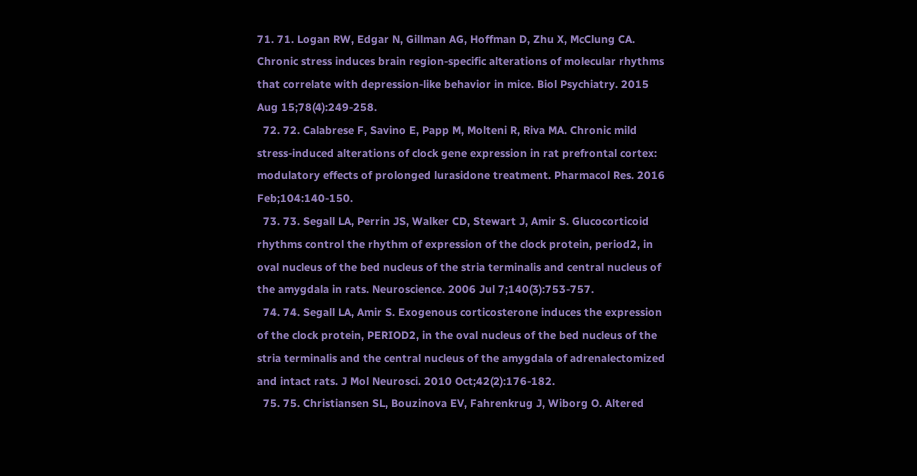71. 71. Logan RW, Edgar N, Gillman AG, Hoffman D, Zhu X, McClung CA. Chronic stress induces brain region-specific alterations of molecular rhythms that correlate with depression-like behavior in mice. Biol Psychiatry. 2015 Aug 15;78(4):249-258.
  72. 72. Calabrese F, Savino E, Papp M, Molteni R, Riva MA. Chronic mild stress-induced alterations of clock gene expression in rat prefrontal cortex: modulatory effects of prolonged lurasidone treatment. Pharmacol Res. 2016 Feb;104:140-150.
  73. 73. Segall LA, Perrin JS, Walker CD, Stewart J, Amir S. Glucocorticoid rhythms control the rhythm of expression of the clock protein, period2, in oval nucleus of the bed nucleus of the stria terminalis and central nucleus of the amygdala in rats. Neuroscience. 2006 Jul 7;140(3):753-757.
  74. 74. Segall LA, Amir S. Exogenous corticosterone induces the expression of the clock protein, PERIOD2, in the oval nucleus of the bed nucleus of the stria terminalis and the central nucleus of the amygdala of adrenalectomized and intact rats. J Mol Neurosci. 2010 Oct;42(2):176-182.
  75. 75. Christiansen SL, Bouzinova EV, Fahrenkrug J, Wiborg O. Altered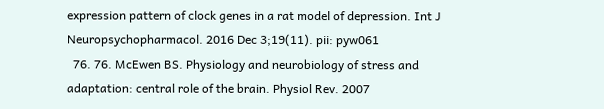expression pattern of clock genes in a rat model of depression. Int J Neuropsychopharmacol. 2016 Dec 3;19(11). pii: pyw061
  76. 76. McEwen BS. Physiology and neurobiology of stress and adaptation: central role of the brain. Physiol Rev. 2007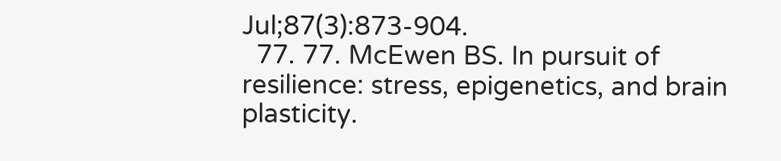Jul;87(3):873-904.
  77. 77. McEwen BS. In pursuit of resilience: stress, epigenetics, and brain plasticity.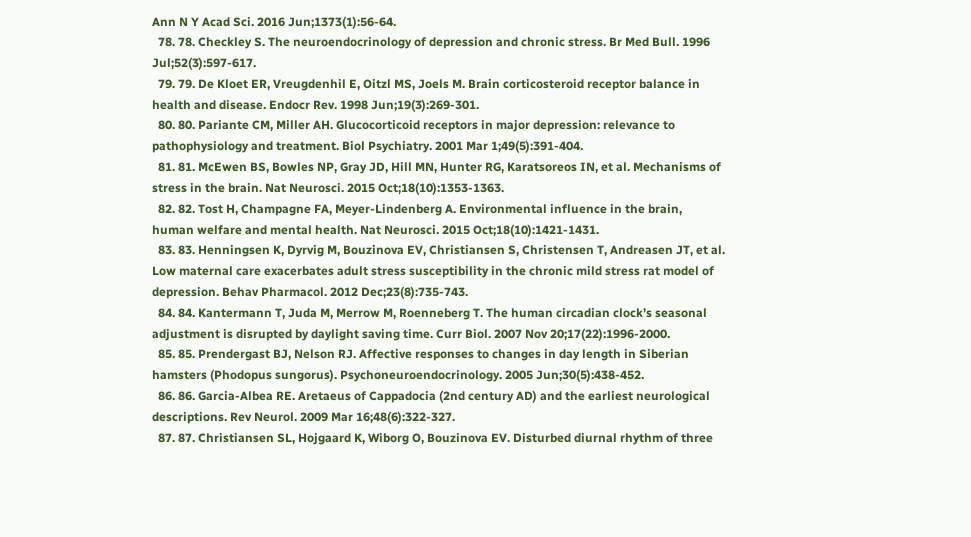Ann N Y Acad Sci. 2016 Jun;1373(1):56-64.
  78. 78. Checkley S. The neuroendocrinology of depression and chronic stress. Br Med Bull. 1996 Jul;52(3):597-617.
  79. 79. De Kloet ER, Vreugdenhil E, Oitzl MS, Joels M. Brain corticosteroid receptor balance in health and disease. Endocr Rev. 1998 Jun;19(3):269-301.
  80. 80. Pariante CM, Miller AH. Glucocorticoid receptors in major depression: relevance to pathophysiology and treatment. Biol Psychiatry. 2001 Mar 1;49(5):391-404.
  81. 81. McEwen BS, Bowles NP, Gray JD, Hill MN, Hunter RG, Karatsoreos IN, et al. Mechanisms of stress in the brain. Nat Neurosci. 2015 Oct;18(10):1353-1363.
  82. 82. Tost H, Champagne FA, Meyer-Lindenberg A. Environmental influence in the brain, human welfare and mental health. Nat Neurosci. 2015 Oct;18(10):1421-1431.
  83. 83. Henningsen K, Dyrvig M, Bouzinova EV, Christiansen S, Christensen T, Andreasen JT, et al. Low maternal care exacerbates adult stress susceptibility in the chronic mild stress rat model of depression. Behav Pharmacol. 2012 Dec;23(8):735-743.
  84. 84. Kantermann T, Juda M, Merrow M, Roenneberg T. The human circadian clock’s seasonal adjustment is disrupted by daylight saving time. Curr Biol. 2007 Nov 20;17(22):1996-2000.
  85. 85. Prendergast BJ, Nelson RJ. Affective responses to changes in day length in Siberian hamsters (Phodopus sungorus). Psychoneuroendocrinology. 2005 Jun;30(5):438-452.
  86. 86. Garcia-Albea RE. Aretaeus of Cappadocia (2nd century AD) and the earliest neurological descriptions. Rev Neurol. 2009 Mar 16;48(6):322-327.
  87. 87. Christiansen SL, Hojgaard K, Wiborg O, Bouzinova EV. Disturbed diurnal rhythm of three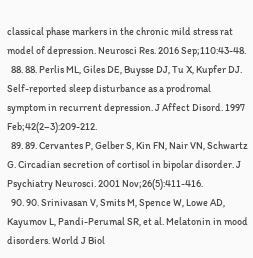classical phase markers in the chronic mild stress rat model of depression. Neurosci Res. 2016 Sep;110:43-48.
  88. 88. Perlis ML, Giles DE, Buysse DJ, Tu X, Kupfer DJ. Self-reported sleep disturbance as a prodromal symptom in recurrent depression. J Affect Disord. 1997 Feb;42(2–3):209-212.
  89. 89. Cervantes P, Gelber S, Kin FN, Nair VN, Schwartz G. Circadian secretion of cortisol in bipolar disorder. J Psychiatry Neurosci. 2001 Nov;26(5):411-416.
  90. 90. Srinivasan V, Smits M, Spence W, Lowe AD, Kayumov L, Pandi-Perumal SR, et al. Melatonin in mood disorders. World J Biol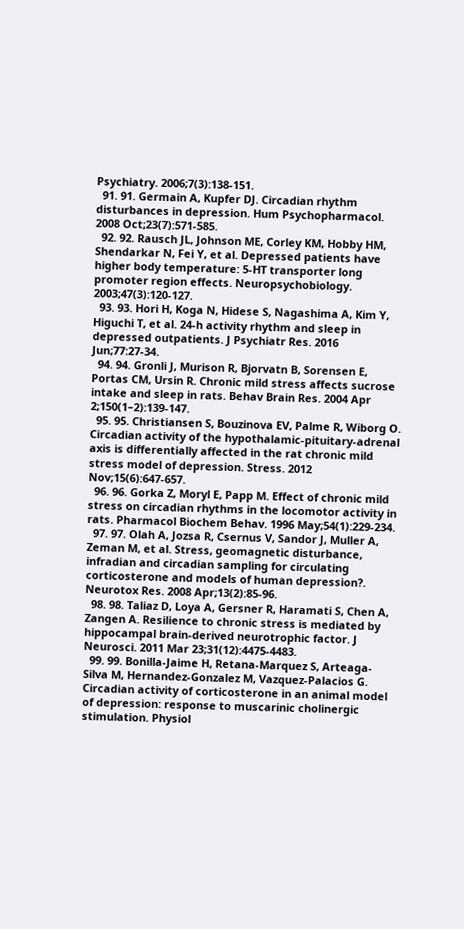Psychiatry. 2006;7(3):138-151.
  91. 91. Germain A, Kupfer DJ. Circadian rhythm disturbances in depression. Hum Psychopharmacol. 2008 Oct;23(7):571-585.
  92. 92. Rausch JL, Johnson ME, Corley KM, Hobby HM, Shendarkar N, Fei Y, et al. Depressed patients have higher body temperature: 5-HT transporter long promoter region effects. Neuropsychobiology. 2003;47(3):120-127.
  93. 93. Hori H, Koga N, Hidese S, Nagashima A, Kim Y, Higuchi T, et al. 24-h activity rhythm and sleep in depressed outpatients. J Psychiatr Res. 2016 Jun;77:27-34.
  94. 94. Gronli J, Murison R, Bjorvatn B, Sorensen E, Portas CM, Ursin R. Chronic mild stress affects sucrose intake and sleep in rats. Behav Brain Res. 2004 Apr 2;150(1–2):139-147.
  95. 95. Christiansen S, Bouzinova EV, Palme R, Wiborg O. Circadian activity of the hypothalamic-pituitary-adrenal axis is differentially affected in the rat chronic mild stress model of depression. Stress. 2012 Nov;15(6):647-657.
  96. 96. Gorka Z, Moryl E, Papp M. Effect of chronic mild stress on circadian rhythms in the locomotor activity in rats. Pharmacol Biochem Behav. 1996 May;54(1):229-234.
  97. 97. Olah A, Jozsa R, Csernus V, Sandor J, Muller A, Zeman M, et al. Stress, geomagnetic disturbance, infradian and circadian sampling for circulating corticosterone and models of human depression?. Neurotox Res. 2008 Apr;13(2):85-96.
  98. 98. Taliaz D, Loya A, Gersner R, Haramati S, Chen A, Zangen A. Resilience to chronic stress is mediated by hippocampal brain-derived neurotrophic factor. J Neurosci. 2011 Mar 23;31(12):4475-4483.
  99. 99. Bonilla-Jaime H, Retana-Marquez S, Arteaga-Silva M, Hernandez-Gonzalez M, Vazquez-Palacios G. Circadian activity of corticosterone in an animal model of depression: response to muscarinic cholinergic stimulation. Physiol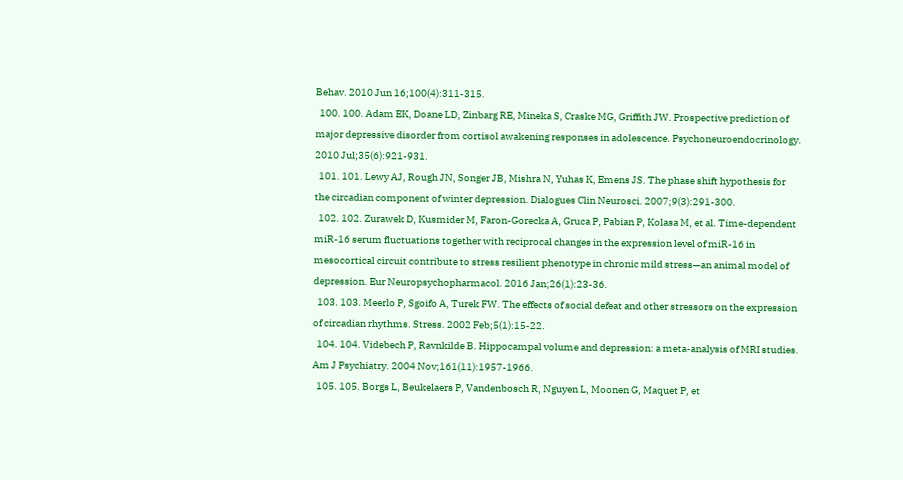Behav. 2010 Jun 16;100(4):311-315.
  100. 100. Adam EK, Doane LD, Zinbarg RE, Mineka S, Craske MG, Griffith JW. Prospective prediction of major depressive disorder from cortisol awakening responses in adolescence. Psychoneuroendocrinology. 2010 Jul;35(6):921-931.
  101. 101. Lewy AJ, Rough JN, Songer JB, Mishra N, Yuhas K, Emens JS. The phase shift hypothesis for the circadian component of winter depression. Dialogues Clin Neurosci. 2007;9(3):291-300.
  102. 102. Zurawek D, Kusmider M, Faron-Gorecka A, Gruca P, Pabian P, Kolasa M, et al. Time-dependent miR-16 serum fluctuations together with reciprocal changes in the expression level of miR-16 in mesocortical circuit contribute to stress resilient phenotype in chronic mild stress—an animal model of depression. Eur Neuropsychopharmacol. 2016 Jan;26(1):23-36.
  103. 103. Meerlo P, Sgoifo A, Turek FW. The effects of social defeat and other stressors on the expression of circadian rhythms. Stress. 2002 Feb;5(1):15-22.
  104. 104. Videbech P, Ravnkilde B. Hippocampal volume and depression: a meta-analysis of MRI studies. Am J Psychiatry. 2004 Nov;161(11):1957-1966.
  105. 105. Borgs L, Beukelaers P, Vandenbosch R, Nguyen L, Moonen G, Maquet P, et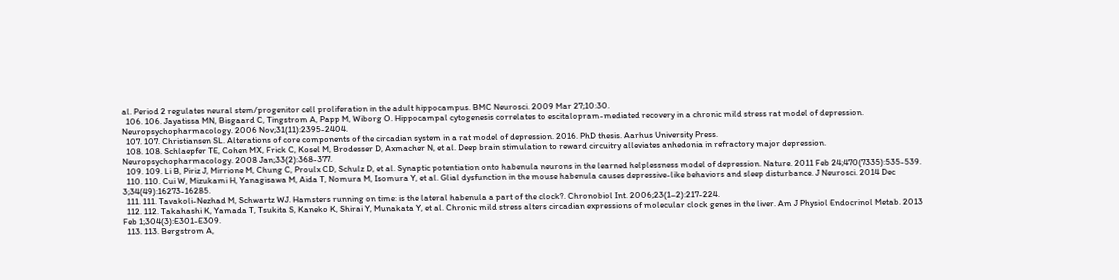al. Period 2 regulates neural stem/progenitor cell proliferation in the adult hippocampus. BMC Neurosci. 2009 Mar 27;10:30.
  106. 106. Jayatissa MN, Bisgaard C, Tingstrom A, Papp M, Wiborg O. Hippocampal cytogenesis correlates to escitalopram-mediated recovery in a chronic mild stress rat model of depression. Neuropsychopharmacology. 2006 Nov;31(11):2395-2404.
  107. 107. Christiansen SL. Alterations of core components of the circadian system in a rat model of depression. 2016. PhD thesis. Aarhus University Press.
  108. 108. Schlaepfer TE, Cohen MX, Frick C, Kosel M, Brodesser D, Axmacher N, et al. Deep brain stimulation to reward circuitry alleviates anhedonia in refractory major depression. Neuropsychopharmacology. 2008 Jan;33(2):368-377.
  109. 109. Li B, Piriz J, Mirrione M, Chung C, Proulx CD, Schulz D, et al. Synaptic potentiation onto habenula neurons in the learned helplessness model of depression. Nature. 2011 Feb 24;470(7335):535-539.
  110. 110. Cui W, Mizukami H, Yanagisawa M, Aida T, Nomura M, Isomura Y, et al. Glial dysfunction in the mouse habenula causes depressive-like behaviors and sleep disturbance. J Neurosci. 2014 Dec 3;34(49):16273-16285.
  111. 111. Tavakoli-Nezhad M, Schwartz WJ. Hamsters running on time: is the lateral habenula a part of the clock?. Chronobiol Int. 2006;23(1–2):217-224.
  112. 112. Takahashi K, Yamada T, Tsukita S, Kaneko K, Shirai Y, Munakata Y, et al. Chronic mild stress alters circadian expressions of molecular clock genes in the liver. Am J Physiol Endocrinol Metab. 2013 Feb 1;304(3):E301-E309.
  113. 113. Bergstrom A,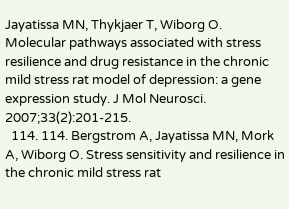Jayatissa MN, Thykjaer T, Wiborg O. Molecular pathways associated with stress resilience and drug resistance in the chronic mild stress rat model of depression: a gene expression study. J Mol Neurosci. 2007;33(2):201-215.
  114. 114. Bergstrom A, Jayatissa MN, Mork A, Wiborg O. Stress sensitivity and resilience in the chronic mild stress rat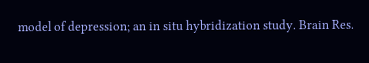model of depression; an in situ hybridization study. Brain Res.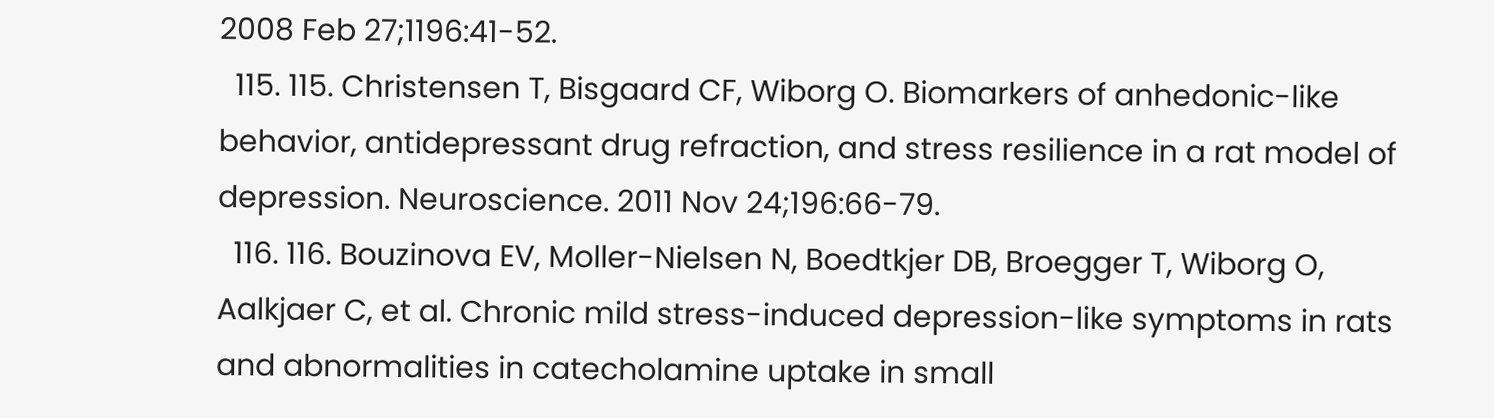2008 Feb 27;1196:41-52.
  115. 115. Christensen T, Bisgaard CF, Wiborg O. Biomarkers of anhedonic-like behavior, antidepressant drug refraction, and stress resilience in a rat model of depression. Neuroscience. 2011 Nov 24;196:66-79.
  116. 116. Bouzinova EV, Moller-Nielsen N, Boedtkjer DB, Broegger T, Wiborg O, Aalkjaer C, et al. Chronic mild stress-induced depression-like symptoms in rats and abnormalities in catecholamine uptake in small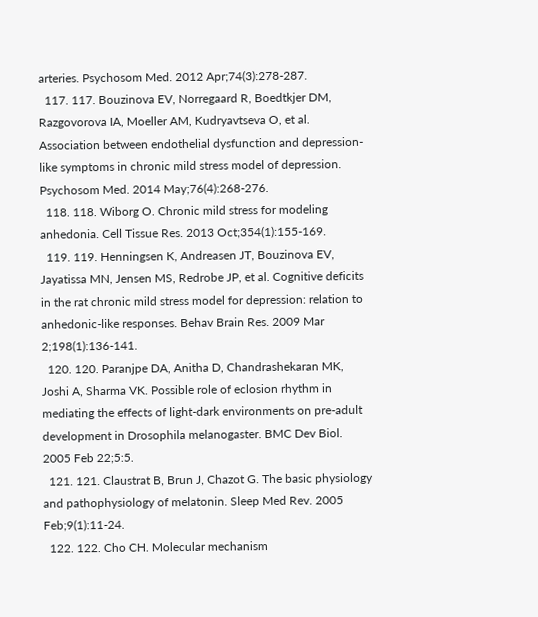arteries. Psychosom Med. 2012 Apr;74(3):278-287.
  117. 117. Bouzinova EV, Norregaard R, Boedtkjer DM, Razgovorova IA, Moeller AM, Kudryavtseva O, et al. Association between endothelial dysfunction and depression-like symptoms in chronic mild stress model of depression. Psychosom Med. 2014 May;76(4):268-276.
  118. 118. Wiborg O. Chronic mild stress for modeling anhedonia. Cell Tissue Res. 2013 Oct;354(1):155-169.
  119. 119. Henningsen K, Andreasen JT, Bouzinova EV, Jayatissa MN, Jensen MS, Redrobe JP, et al. Cognitive deficits in the rat chronic mild stress model for depression: relation to anhedonic-like responses. Behav Brain Res. 2009 Mar 2;198(1):136-141.
  120. 120. Paranjpe DA, Anitha D, Chandrashekaran MK, Joshi A, Sharma VK. Possible role of eclosion rhythm in mediating the effects of light-dark environments on pre-adult development in Drosophila melanogaster. BMC Dev Biol. 2005 Feb 22;5:5.
  121. 121. Claustrat B, Brun J, Chazot G. The basic physiology and pathophysiology of melatonin. Sleep Med Rev. 2005 Feb;9(1):11-24.
  122. 122. Cho CH. Molecular mechanism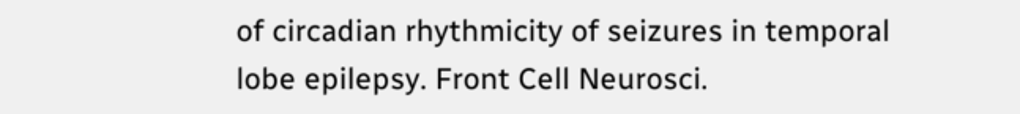of circadian rhythmicity of seizures in temporal lobe epilepsy. Front Cell Neurosci.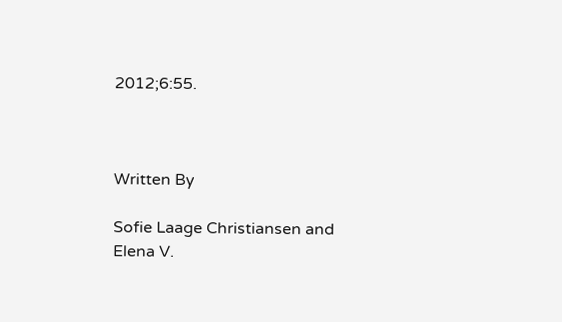2012;6:55.



Written By

Sofie Laage Christiansen and Elena V.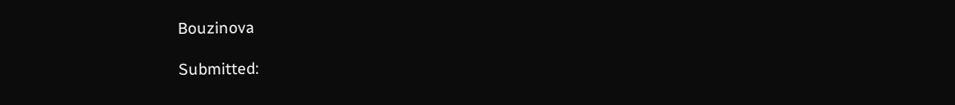Bouzinova

Submitted: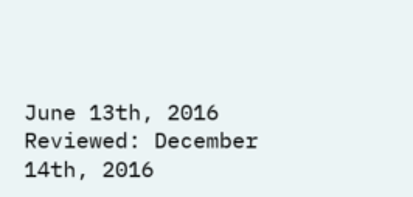June 13th, 2016 Reviewed: December 14th, 2016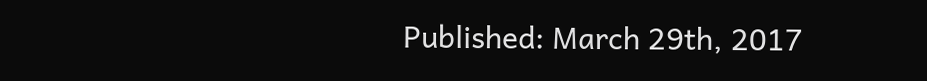Published: March 29th, 2017